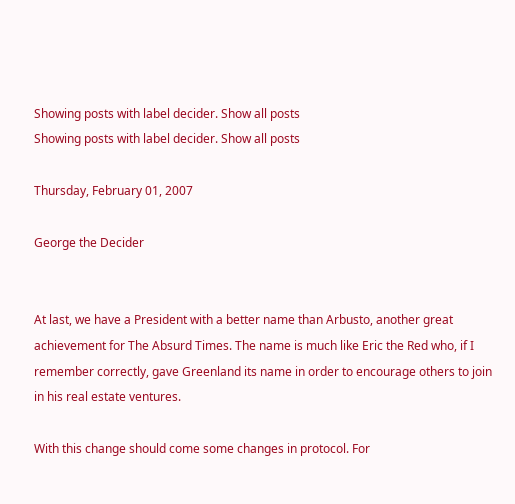Showing posts with label decider. Show all posts
Showing posts with label decider. Show all posts

Thursday, February 01, 2007

George the Decider


At last, we have a President with a better name than Arbusto, another great achievement for The Absurd Times. The name is much like Eric the Red who, if I remember correctly, gave Greenland its name in order to encourage others to join in his real estate ventures.

With this change should come some changes in protocol. For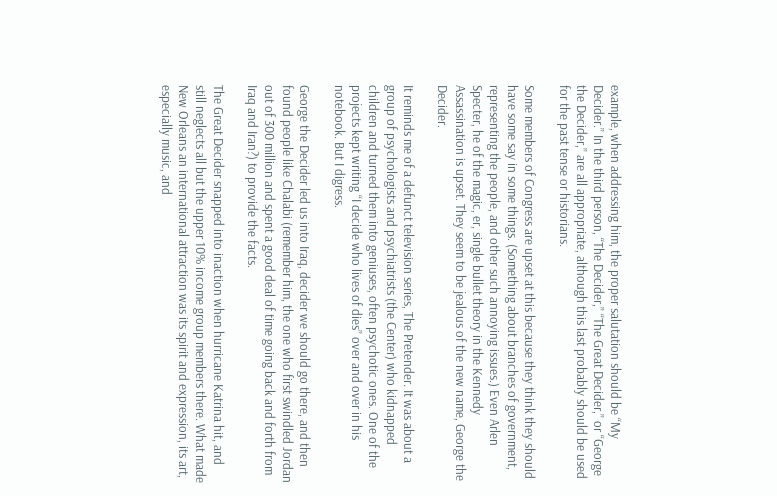example, when addressing him, the proper salutation should be “My Decider.” In the third person, “The Decider,” “The Great Decider,” or “George the Decider,” are all appropriate, although this last probably should be used for the past tense or historians.

Some members of Congress are upset at this because they think they should have some say in some things. (Something about branches of government, representing the people, and other such annoying issues.) Even Arlen Specter, he of the magic, er, single bullet theory in the Kennedy Assassination is upset. They seem to be jealous of the new name, George the Decider.

It reminds me of a defunct television series, The Pretender. It was about a group of psychologists and psychiatrists (the Center) who kidnapped children and turned them into geniuses, often psychotic ones. One of the projects kept writing “I decide who lives of dies” over and over in his notebook. But I digress.

George the Decider led us into Iraq, decider we should go there, and then found people like Chalabi (remember him, the one who first swindled Jordan out of 300 million and spent a good deal of time going back and forth from Iraq and Iran?) to provide the facts.

The Great Decider snapped into inaction when hurricane Katrina hit, and still neglects all but the upper 10% income group members there. What made New Orleans an international attraction was its spirit and expression, its art, especially music, and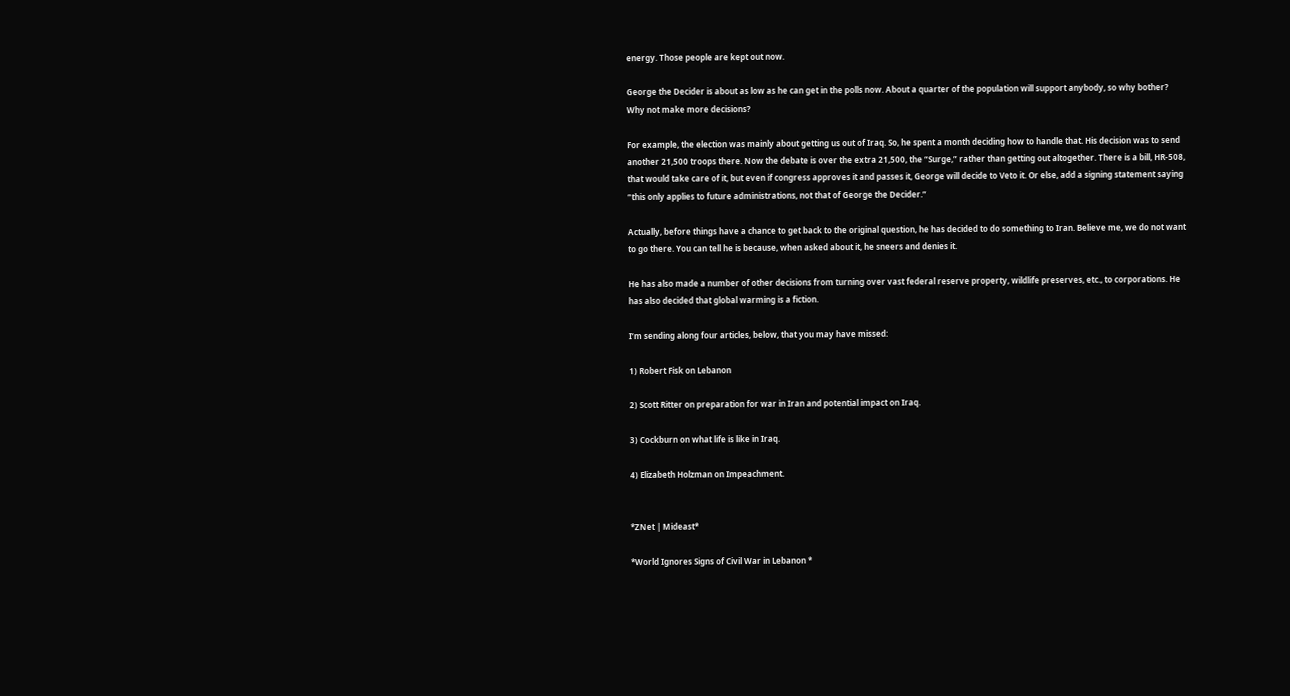energy. Those people are kept out now.

George the Decider is about as low as he can get in the polls now. About a quarter of the population will support anybody, so why bother? Why not make more decisions?

For example, the election was mainly about getting us out of Iraq. So, he spent a month deciding how to handle that. His decision was to send another 21,500 troops there. Now the debate is over the extra 21,500, the “Surge,” rather than getting out altogether. There is a bill, HR-508, that would take care of it, but even if congress approves it and passes it, George will decide to Veto it. Or else, add a signing statement saying “this only applies to future administrations, not that of George the Decider.”

Actually, before things have a chance to get back to the original question, he has decided to do something to Iran. Believe me, we do not want to go there. You can tell he is because, when asked about it, he sneers and denies it.

He has also made a number of other decisions from turning over vast federal reserve property, wildlife preserves, etc., to corporations. He has also decided that global warming is a fiction.

I’m sending along four articles, below, that you may have missed:

1) Robert Fisk on Lebanon

2) Scott Ritter on preparation for war in Iran and potential impact on Iraq.

3) Cockburn on what life is like in Iraq.

4) Elizabeth Holzman on Impeachment.


*ZNet | Mideast*

*World Ignores Signs of Civil War in Lebanon *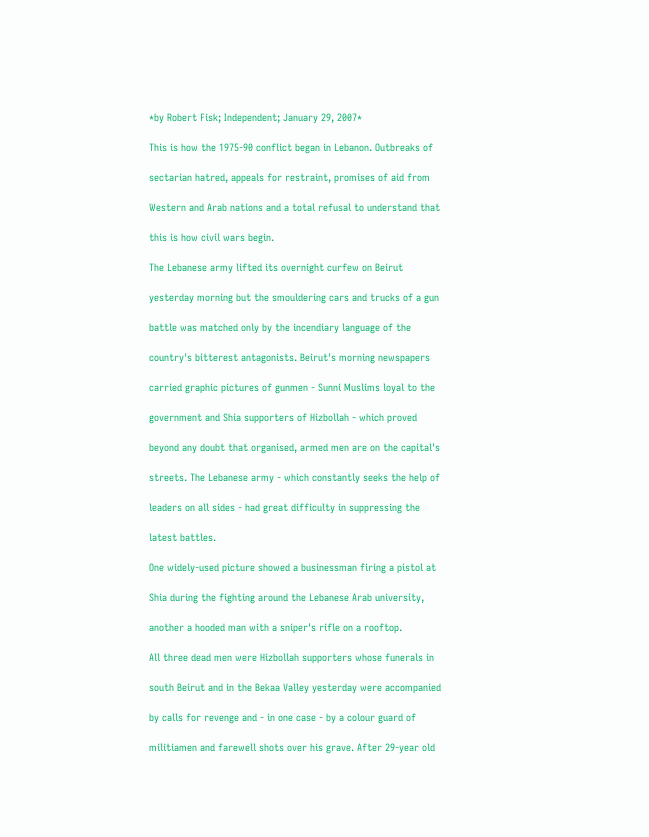*by Robert Fisk; Independent; January 29, 2007*

This is how the 1975-90 conflict began in Lebanon. Outbreaks of

sectarian hatred, appeals for restraint, promises of aid from

Western and Arab nations and a total refusal to understand that

this is how civil wars begin.

The Lebanese army lifted its overnight curfew on Beirut

yesterday morning but the smouldering cars and trucks of a gun

battle was matched only by the incendiary language of the

country's bitterest antagonists. Beirut's morning newspapers

carried graphic pictures of gunmen - Sunni Muslims loyal to the

government and Shia supporters of Hizbollah - which proved

beyond any doubt that organised, armed men are on the capital's

streets. The Lebanese army - which constantly seeks the help of

leaders on all sides - had great difficulty in suppressing the

latest battles.

One widely-used picture showed a businessman firing a pistol at

Shia during the fighting around the Lebanese Arab university,

another a hooded man with a sniper's rifle on a rooftop.

All three dead men were Hizbollah supporters whose funerals in

south Beirut and in the Bekaa Valley yesterday were accompanied

by calls for revenge and - in one case - by a colour guard of

militiamen and farewell shots over his grave. After 29-year old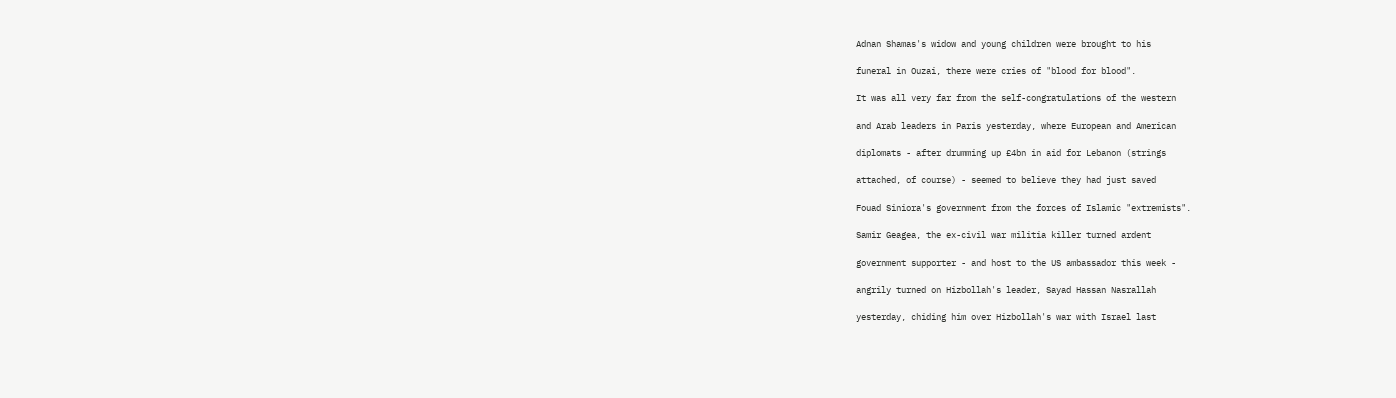Adnan Shamas's widow and young children were brought to his

funeral in Ouzai, there were cries of "blood for blood".

It was all very far from the self-congratulations of the western

and Arab leaders in Paris yesterday, where European and American

diplomats - after drumming up £4bn in aid for Lebanon (strings

attached, of course) - seemed to believe they had just saved

Fouad Siniora's government from the forces of Islamic "extremists".

Samir Geagea, the ex-civil war militia killer turned ardent

government supporter - and host to the US ambassador this week -

angrily turned on Hizbollah's leader, Sayad Hassan Nasrallah

yesterday, chiding him over Hizbollah's war with Israel last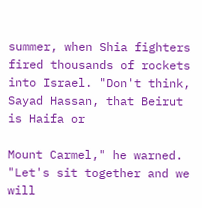summer, when Shia fighters fired thousands of rockets into Israel. "Don't think, Sayad Hassan, that Beirut is Haifa or

Mount Carmel," he warned. "Let's sit together and we will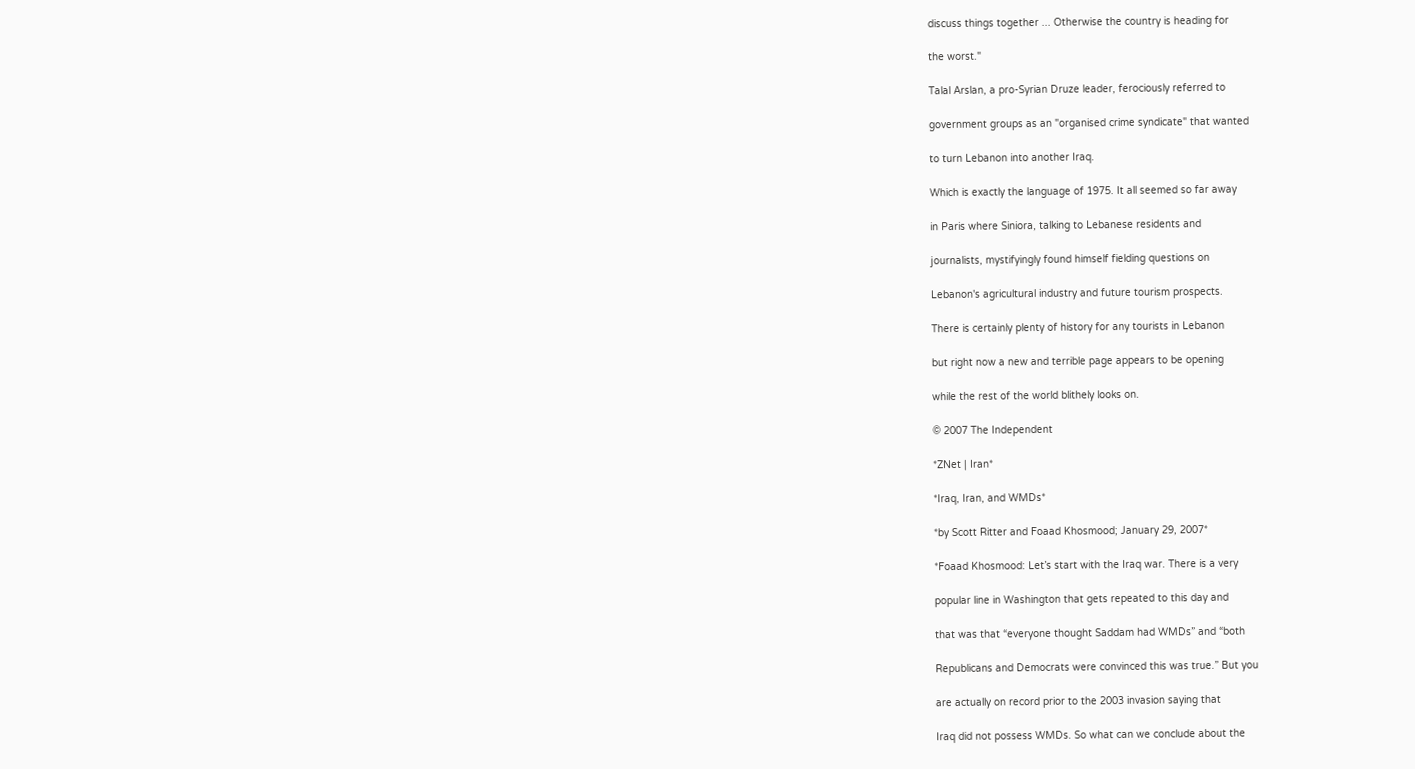discuss things together ... Otherwise the country is heading for

the worst."

Talal Arslan, a pro-Syrian Druze leader, ferociously referred to

government groups as an "organised crime syndicate" that wanted

to turn Lebanon into another Iraq.

Which is exactly the language of 1975. It all seemed so far away

in Paris where Siniora, talking to Lebanese residents and

journalists, mystifyingly found himself fielding questions on

Lebanon's agricultural industry and future tourism prospects.

There is certainly plenty of history for any tourists in Lebanon

but right now a new and terrible page appears to be opening

while the rest of the world blithely looks on.

© 2007 The Independent

*ZNet | Iran*

*Iraq, Iran, and WMDs*

*by Scott Ritter and Foaad Khosmood; January 29, 2007*

*Foaad Khosmood: Let’s start with the Iraq war. There is a very

popular line in Washington that gets repeated to this day and

that was that “everyone thought Saddam had WMDs” and “both

Republicans and Democrats were convinced this was true.” But you

are actually on record prior to the 2003 invasion saying that

Iraq did not possess WMDs. So what can we conclude about the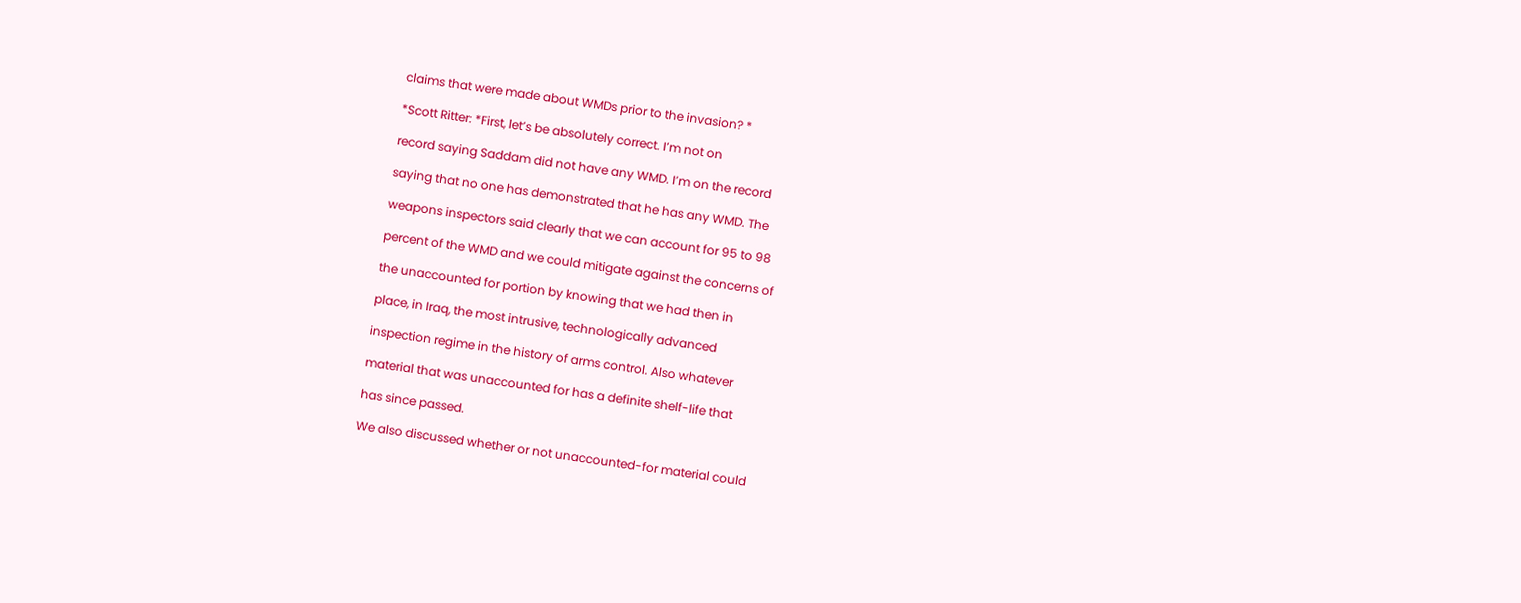claims that were made about WMDs prior to the invasion? *

*Scott Ritter: *First, let’s be absolutely correct. I’m not on

record saying Saddam did not have any WMD. I’m on the record

saying that no one has demonstrated that he has any WMD. The

weapons inspectors said clearly that we can account for 95 to 98

percent of the WMD and we could mitigate against the concerns of

the unaccounted for portion by knowing that we had then in

place, in Iraq, the most intrusive, technologically advanced

inspection regime in the history of arms control. Also whatever

material that was unaccounted for has a definite shelf-life that

has since passed.

We also discussed whether or not unaccounted-for material could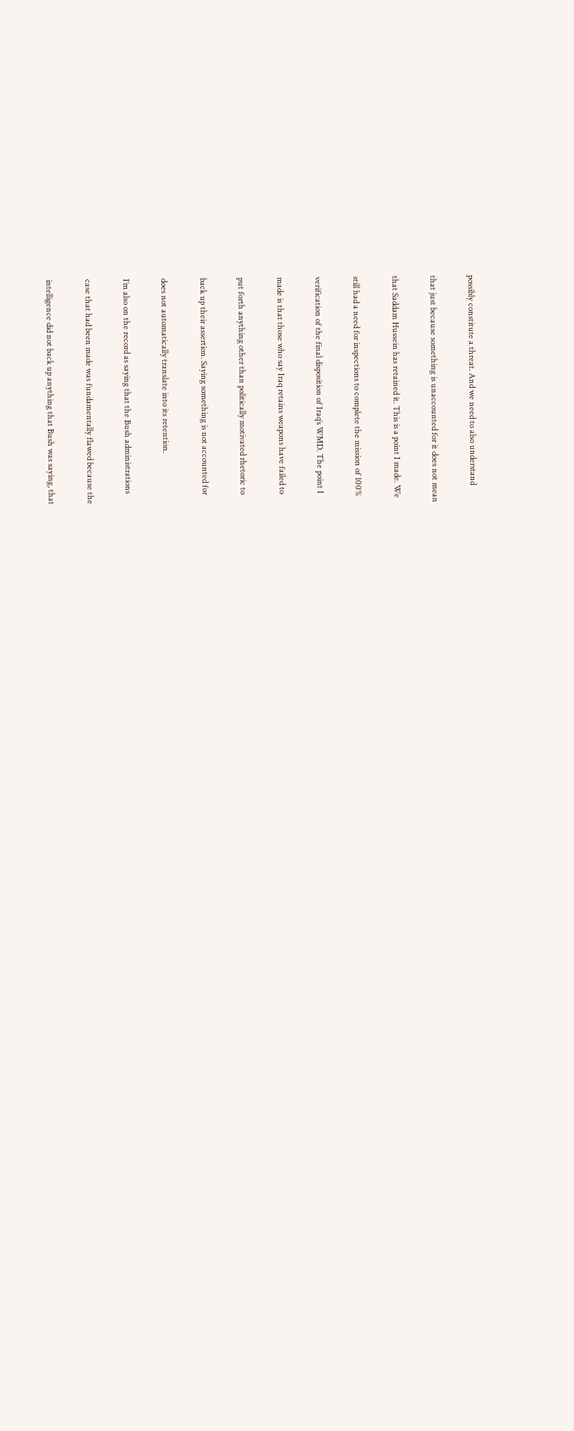possibly constitute a threat. And we need to also understand

that just because something is unaccounted for it does not mean

that Saddam Hussein has retained it. This is a point I made. We

still had a need for inspections to complete the mission of 100%

verification of the final disposition of Iraq’s WMD. The point I

made is that those who say Iraq retains weapons have failed to

put forth anything other than politically motivated rhetoric to

back up their assertion. Saying something is not accounted for

does not automatically translate into its retention.

I’m also on the record as saying that the Bush administrations

case that had been made was fundamentally flawed because the

intelligence did not back up anything that Bush was saying, that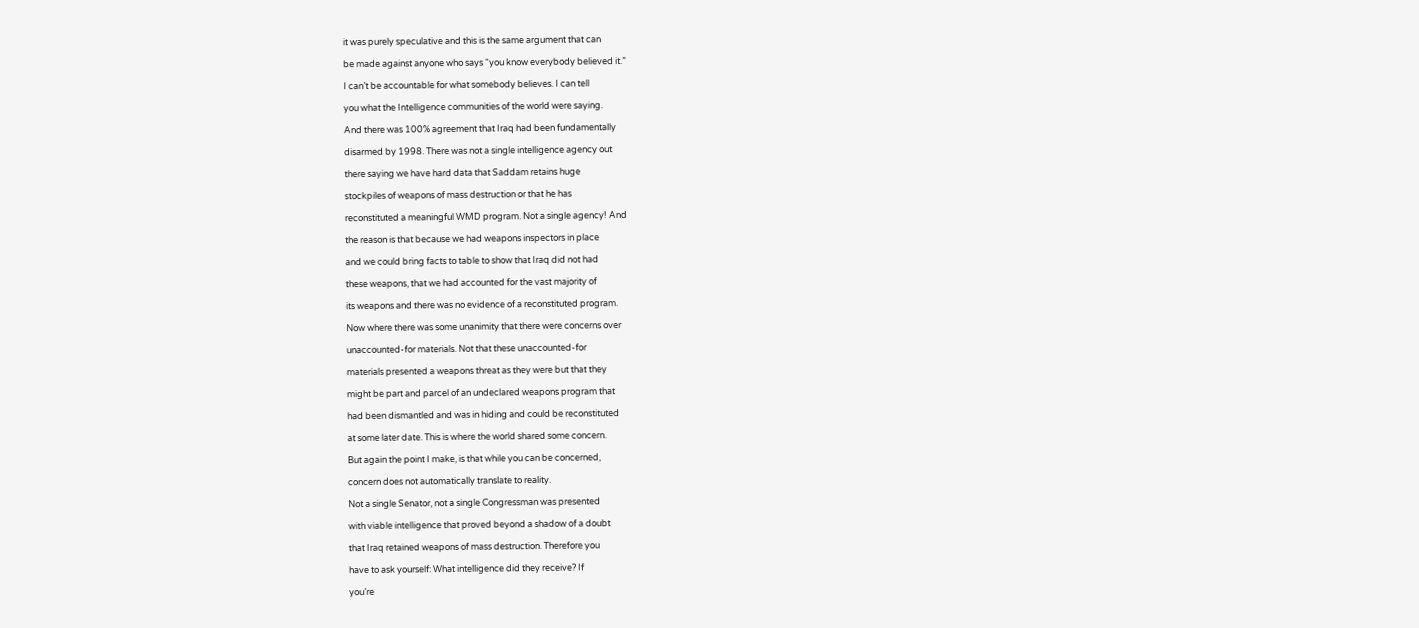it was purely speculative and this is the same argument that can

be made against anyone who says “you know everybody believed it.”

I can’t be accountable for what somebody believes. I can tell

you what the Intelligence communities of the world were saying.

And there was 100% agreement that Iraq had been fundamentally

disarmed by 1998. There was not a single intelligence agency out

there saying we have hard data that Saddam retains huge

stockpiles of weapons of mass destruction or that he has

reconstituted a meaningful WMD program. Not a single agency! And

the reason is that because we had weapons inspectors in place

and we could bring facts to table to show that Iraq did not had

these weapons, that we had accounted for the vast majority of

its weapons and there was no evidence of a reconstituted program.

Now where there was some unanimity that there were concerns over

unaccounted-for materials. Not that these unaccounted-for

materials presented a weapons threat as they were but that they

might be part and parcel of an undeclared weapons program that

had been dismantled and was in hiding and could be reconstituted

at some later date. This is where the world shared some concern.

But again the point I make, is that while you can be concerned,

concern does not automatically translate to reality.

Not a single Senator, not a single Congressman was presented

with viable intelligence that proved beyond a shadow of a doubt

that Iraq retained weapons of mass destruction. Therefore you

have to ask yourself: What intelligence did they receive? If

you’re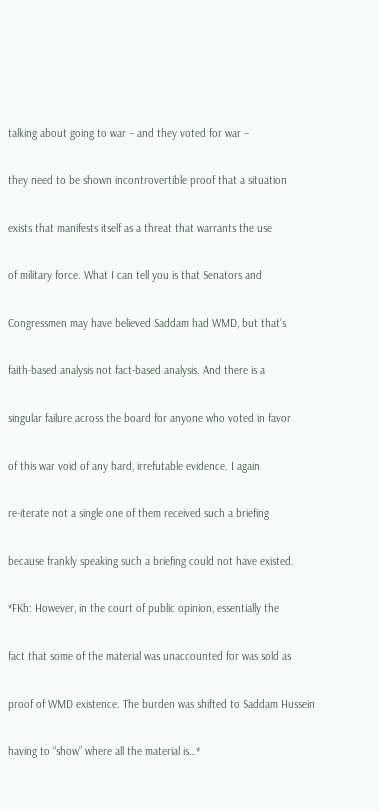talking about going to war – and they voted for war –

they need to be shown incontrovertible proof that a situation

exists that manifests itself as a threat that warrants the use

of military force. What I can tell you is that Senators and

Congressmen may have believed Saddam had WMD, but that’s

faith-based analysis not fact-based analysis. And there is a

singular failure across the board for anyone who voted in favor

of this war void of any hard, irrefutable evidence. I again

re-iterate not a single one of them received such a briefing

because frankly speaking such a briefing could not have existed.

*FKh: However, in the court of public opinion, essentially the

fact that some of the material was unaccounted for was sold as

proof of WMD existence. The burden was shifted to Saddam Hussein

having to “show” where all the material is…*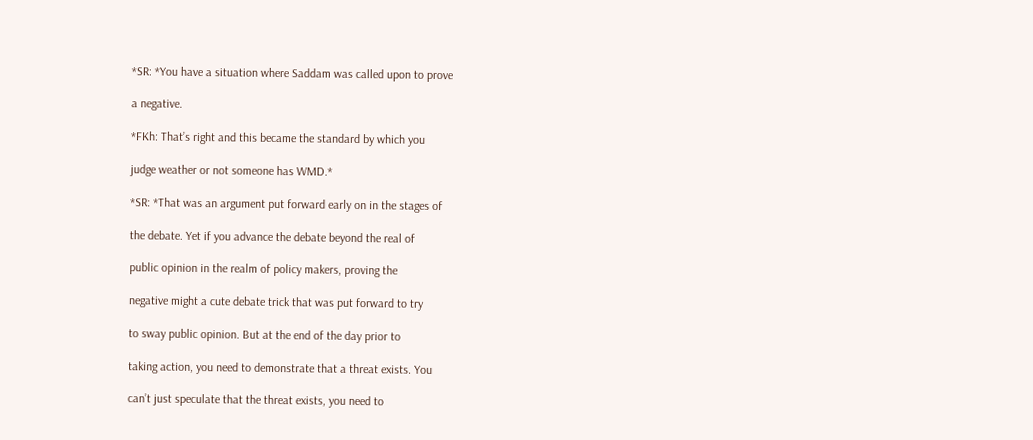*SR: *You have a situation where Saddam was called upon to prove

a negative.

*FKh: That’s right and this became the standard by which you

judge weather or not someone has WMD.*

*SR: *That was an argument put forward early on in the stages of

the debate. Yet if you advance the debate beyond the real of

public opinion in the realm of policy makers, proving the

negative might a cute debate trick that was put forward to try

to sway public opinion. But at the end of the day prior to

taking action, you need to demonstrate that a threat exists. You

can’t just speculate that the threat exists, you need to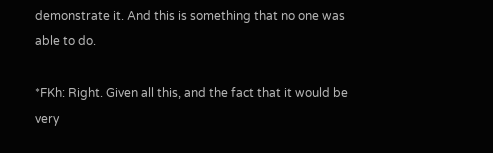demonstrate it. And this is something that no one was able to do.

*FKh: Right. Given all this, and the fact that it would be very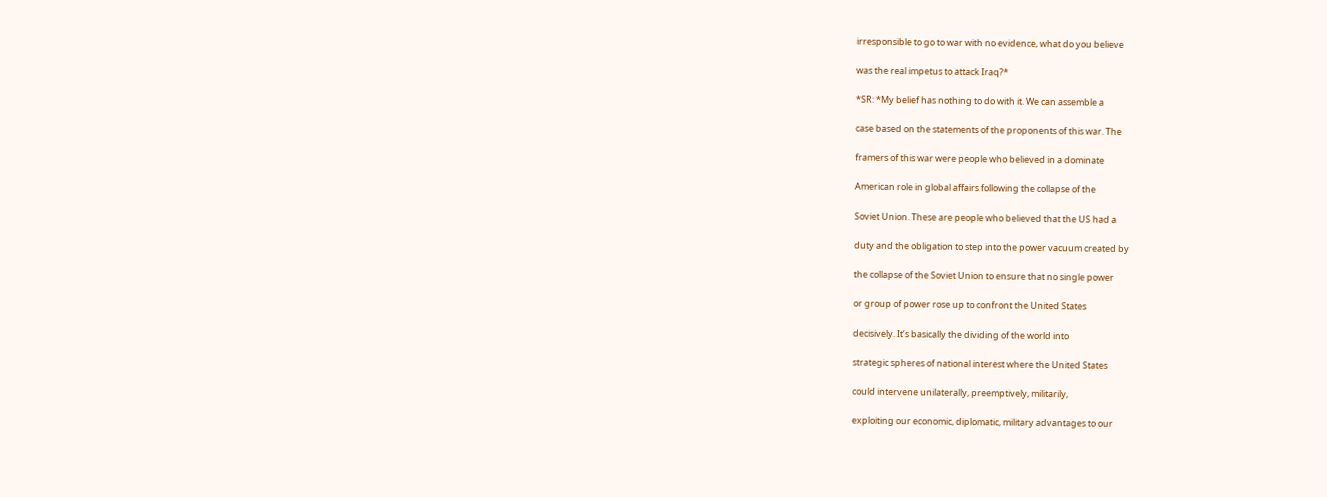irresponsible to go to war with no evidence, what do you believe

was the real impetus to attack Iraq?*

*SR: *My belief has nothing to do with it. We can assemble a

case based on the statements of the proponents of this war. The

framers of this war were people who believed in a dominate

American role in global affairs following the collapse of the

Soviet Union. These are people who believed that the US had a

duty and the obligation to step into the power vacuum created by

the collapse of the Soviet Union to ensure that no single power

or group of power rose up to confront the United States

decisively. It’s basically the dividing of the world into

strategic spheres of national interest where the United States

could intervene unilaterally, preemptively, militarily,

exploiting our economic, diplomatic, military advantages to our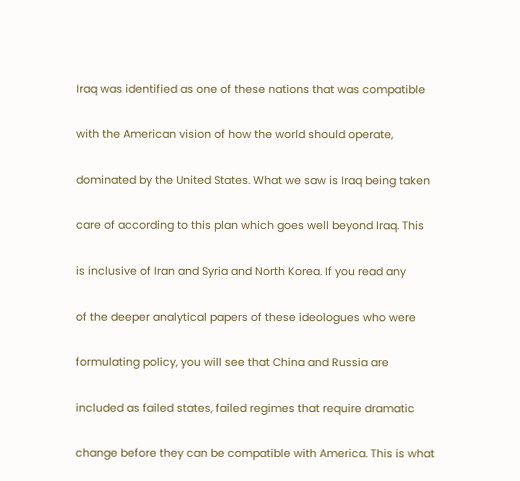Iraq was identified as one of these nations that was compatible

with the American vision of how the world should operate,

dominated by the United States. What we saw is Iraq being taken

care of according to this plan which goes well beyond Iraq. This

is inclusive of Iran and Syria and North Korea. If you read any

of the deeper analytical papers of these ideologues who were

formulating policy, you will see that China and Russia are

included as failed states, failed regimes that require dramatic

change before they can be compatible with America. This is what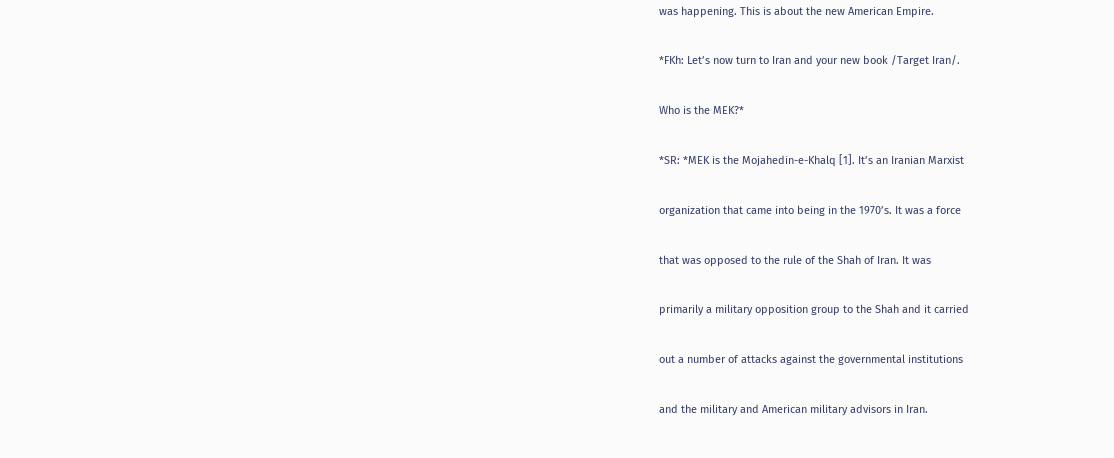was happening. This is about the new American Empire.

*FKh: Let’s now turn to Iran and your new book /Target Iran/.

Who is the MEK?*

*SR: *MEK is the Mojahedin-e-Khalq [1]. It’s an Iranian Marxist

organization that came into being in the 1970’s. It was a force

that was opposed to the rule of the Shah of Iran. It was

primarily a military opposition group to the Shah and it carried

out a number of attacks against the governmental institutions

and the military and American military advisors in Iran.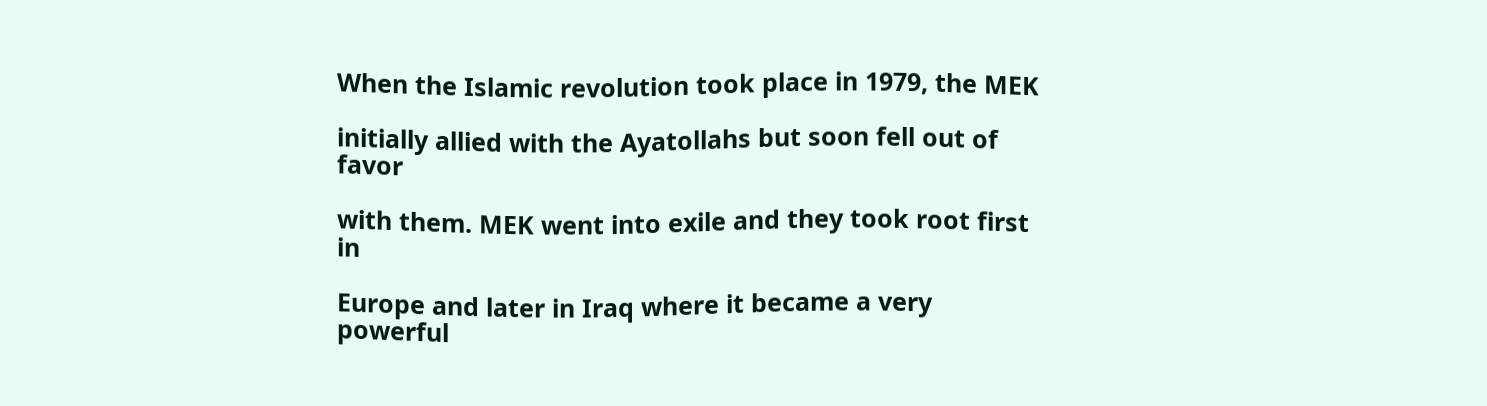When the Islamic revolution took place in 1979, the MEK

initially allied with the Ayatollahs but soon fell out of favor

with them. MEK went into exile and they took root first in

Europe and later in Iraq where it became a very powerful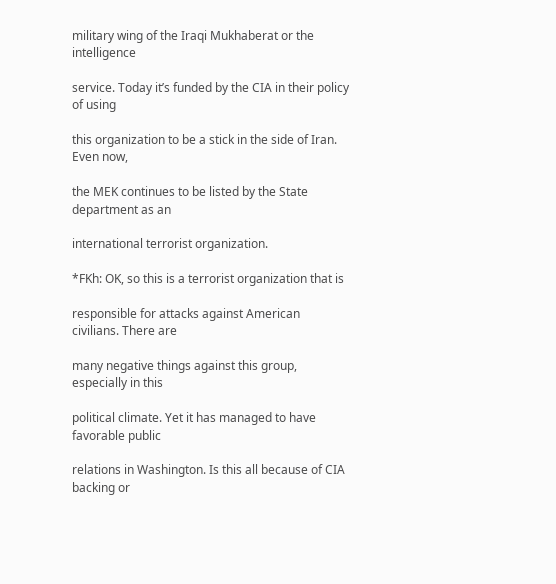military wing of the Iraqi Mukhaberat or the intelligence

service. Today it’s funded by the CIA in their policy of using

this organization to be a stick in the side of Iran. Even now,

the MEK continues to be listed by the State department as an

international terrorist organization.

*FKh: OK, so this is a terrorist organization that is

responsible for attacks against American civilians. There are

many negative things against this group, especially in this

political climate. Yet it has managed to have favorable public

relations in Washington. Is this all because of CIA backing or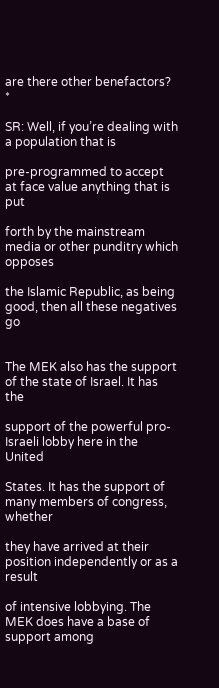are there other benefactors? *

SR: Well, if you’re dealing with a population that is

pre-programmed to accept at face value anything that is put

forth by the mainstream media or other punditry which opposes

the Islamic Republic, as being good, then all these negatives go


The MEK also has the support of the state of Israel. It has the

support of the powerful pro-Israeli lobby here in the United

States. It has the support of many members of congress, whether

they have arrived at their position independently or as a result

of intensive lobbying. The MEK does have a base of support among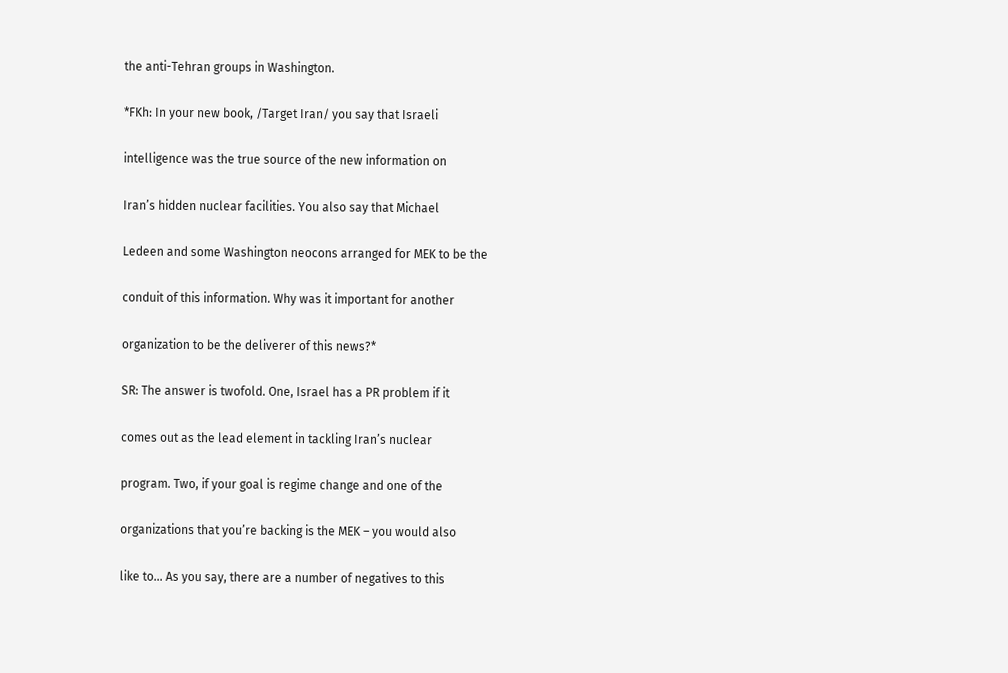the anti-Tehran groups in Washington.

*FKh: In your new book, /Target Iran/ you say that Israeli

intelligence was the true source of the new information on

Iran’s hidden nuclear facilities. You also say that Michael

Ledeen and some Washington neocons arranged for MEK to be the

conduit of this information. Why was it important for another

organization to be the deliverer of this news?*

SR: The answer is twofold. One, Israel has a PR problem if it

comes out as the lead element in tackling Iran’s nuclear

program. Two, if your goal is regime change and one of the

organizations that you’re backing is the MEK – you would also

like to… As you say, there are a number of negatives to this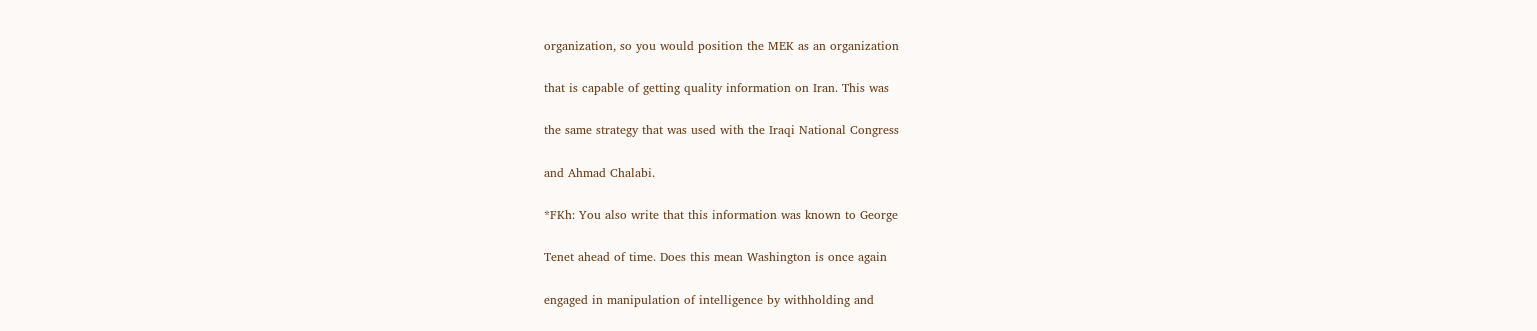organization, so you would position the MEK as an organization

that is capable of getting quality information on Iran. This was

the same strategy that was used with the Iraqi National Congress

and Ahmad Chalabi.

*FKh: You also write that this information was known to George

Tenet ahead of time. Does this mean Washington is once again

engaged in manipulation of intelligence by withholding and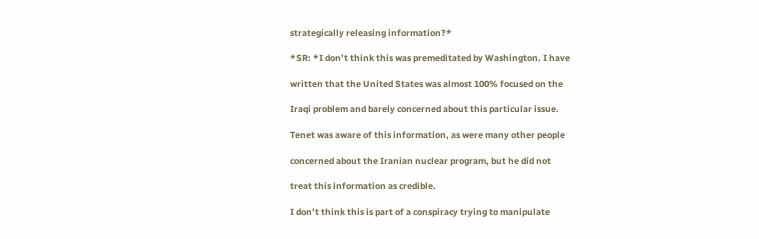strategically releasing information?*

*SR: *I don’t think this was premeditated by Washington. I have

written that the United States was almost 100% focused on the

Iraqi problem and barely concerned about this particular issue.

Tenet was aware of this information, as were many other people

concerned about the Iranian nuclear program, but he did not

treat this information as credible.

I don’t think this is part of a conspiracy trying to manipulate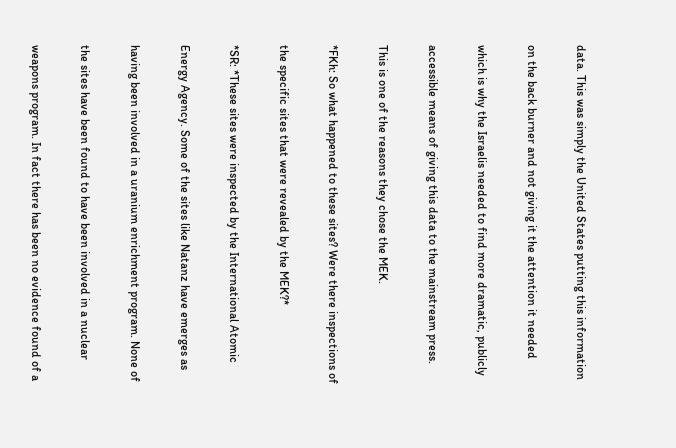data. This was simply the United States putting this information

on the back burner and not giving it the attention it needed

which is why the Israelis needed to find more dramatic, publicly

accessible means of giving this data to the mainstream press.

This is one of the reasons they chose the MEK.

*FKh: So what happened to these sites? Were there inspections of

the specific sites that were revealed by the MEK?*

*SR: *These sites were inspected by the International Atomic

Energy Agency. Some of the sites like Natanz have emerges as

having been involved in a uranium enrichment program. None of

the sites have been found to have been involved in a nuclear

weapons program. In fact there has been no evidence found of a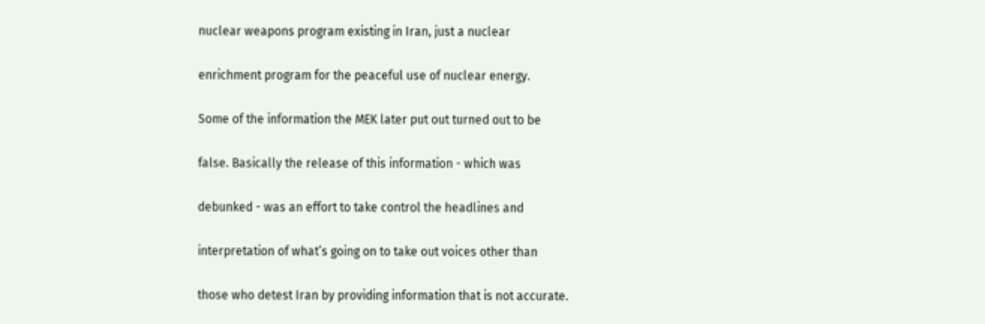nuclear weapons program existing in Iran, just a nuclear

enrichment program for the peaceful use of nuclear energy.

Some of the information the MEK later put out turned out to be

false. Basically the release of this information - which was

debunked - was an effort to take control the headlines and

interpretation of what’s going on to take out voices other than

those who detest Iran by providing information that is not accurate.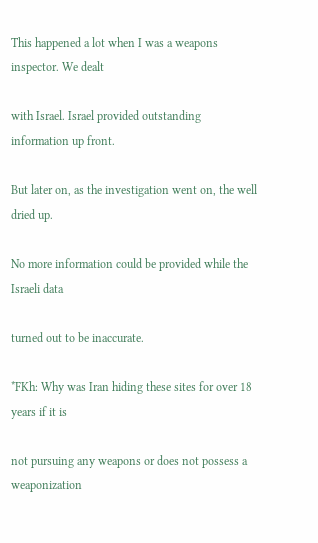This happened a lot when I was a weapons inspector. We dealt

with Israel. Israel provided outstanding information up front.

But later on, as the investigation went on, the well dried up.

No more information could be provided while the Israeli data

turned out to be inaccurate.

*FKh: Why was Iran hiding these sites for over 18 years if it is

not pursuing any weapons or does not possess a weaponization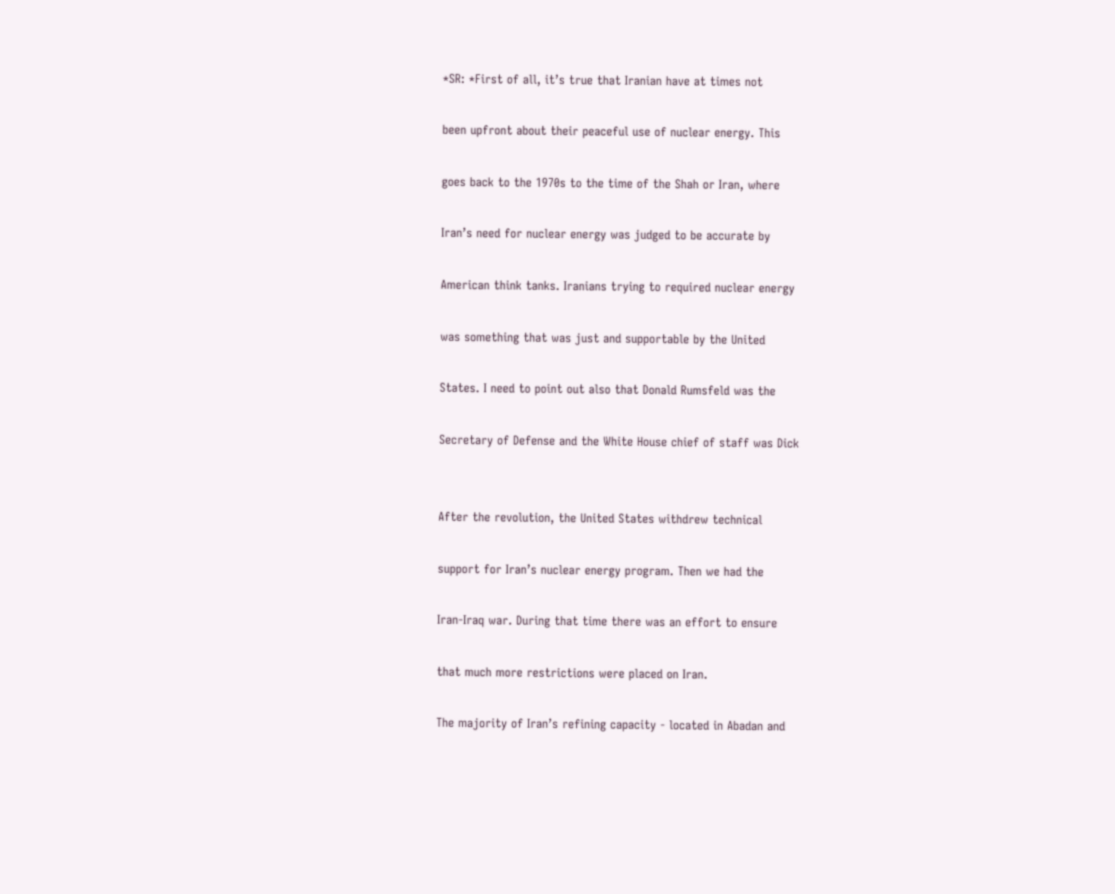*SR: *First of all, it’s true that Iranian have at times not

been upfront about their peaceful use of nuclear energy. This

goes back to the 1970s to the time of the Shah or Iran, where

Iran’s need for nuclear energy was judged to be accurate by

American think tanks. Iranians trying to required nuclear energy

was something that was just and supportable by the United

States. I need to point out also that Donald Rumsfeld was the

Secretary of Defense and the White House chief of staff was Dick


After the revolution, the United States withdrew technical

support for Iran’s nuclear energy program. Then we had the

Iran-Iraq war. During that time there was an effort to ensure

that much more restrictions were placed on Iran.

The majority of Iran’s refining capacity - located in Abadan and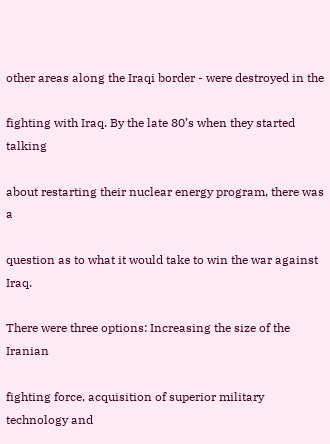other areas along the Iraqi border - were destroyed in the

fighting with Iraq. By the late 80’s when they started talking

about restarting their nuclear energy program, there was a

question as to what it would take to win the war against Iraq.

There were three options: Increasing the size of the Iranian

fighting force, acquisition of superior military technology and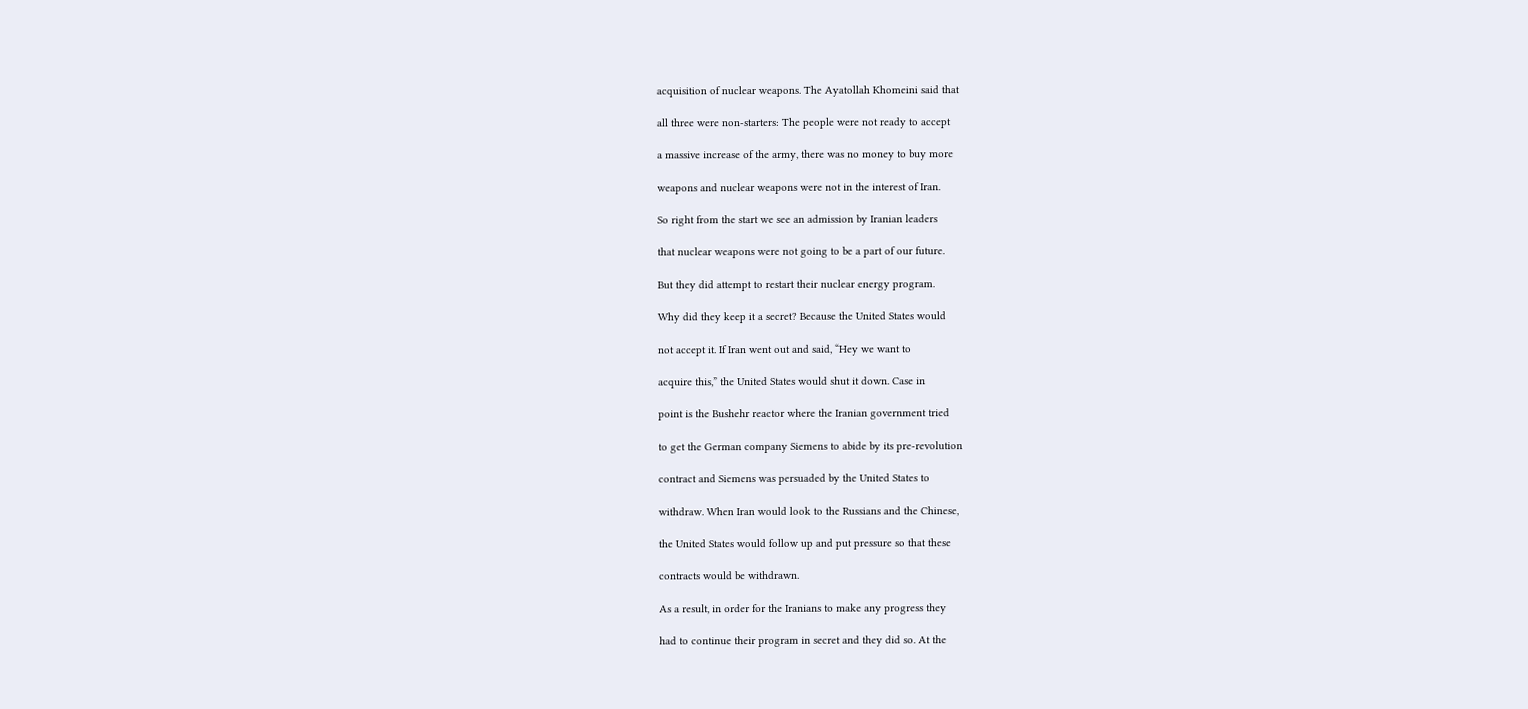acquisition of nuclear weapons. The Ayatollah Khomeini said that

all three were non-starters: The people were not ready to accept

a massive increase of the army, there was no money to buy more

weapons and nuclear weapons were not in the interest of Iran.

So right from the start we see an admission by Iranian leaders

that nuclear weapons were not going to be a part of our future.

But they did attempt to restart their nuclear energy program.

Why did they keep it a secret? Because the United States would

not accept it. If Iran went out and said, “Hey we want to

acquire this,” the United States would shut it down. Case in

point is the Bushehr reactor where the Iranian government tried

to get the German company Siemens to abide by its pre-revolution

contract and Siemens was persuaded by the United States to

withdraw. When Iran would look to the Russians and the Chinese,

the United States would follow up and put pressure so that these

contracts would be withdrawn.

As a result, in order for the Iranians to make any progress they

had to continue their program in secret and they did so. At the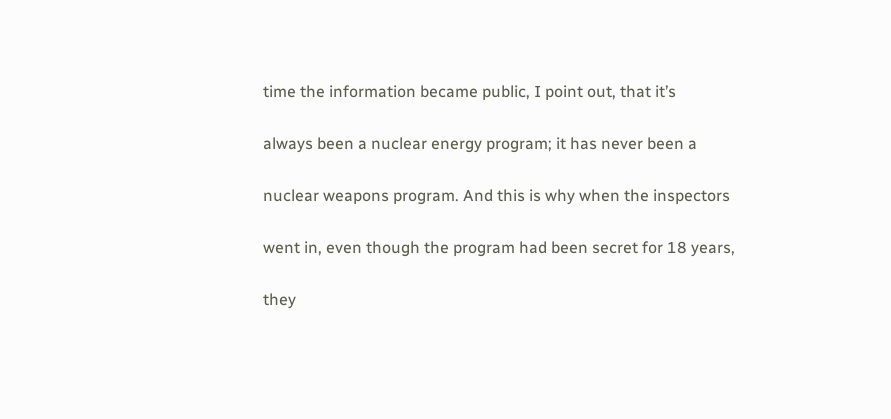time the information became public, I point out, that it’s

always been a nuclear energy program; it has never been a

nuclear weapons program. And this is why when the inspectors

went in, even though the program had been secret for 18 years,

they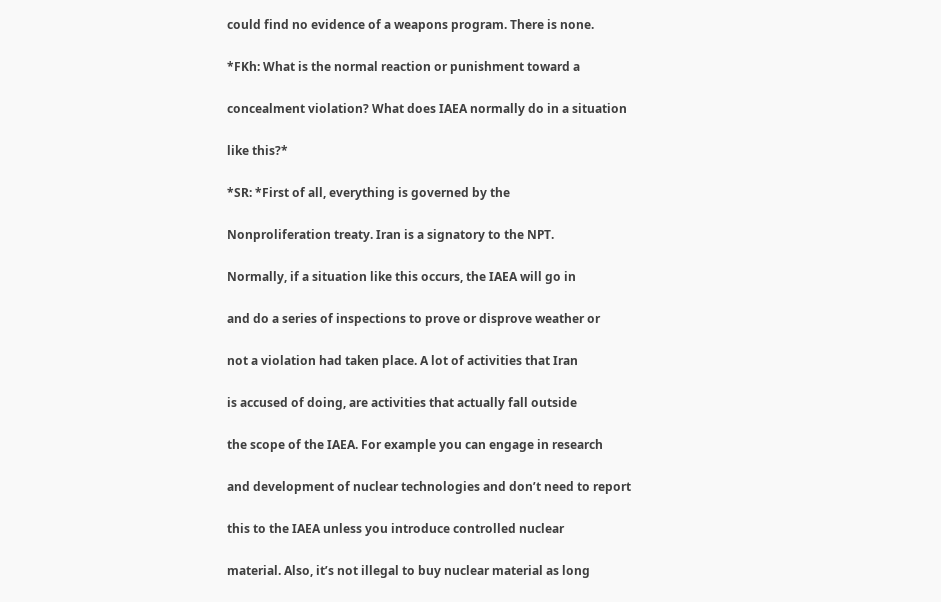could find no evidence of a weapons program. There is none.

*FKh: What is the normal reaction or punishment toward a

concealment violation? What does IAEA normally do in a situation

like this?*

*SR: *First of all, everything is governed by the

Nonproliferation treaty. Iran is a signatory to the NPT.

Normally, if a situation like this occurs, the IAEA will go in

and do a series of inspections to prove or disprove weather or

not a violation had taken place. A lot of activities that Iran

is accused of doing, are activities that actually fall outside

the scope of the IAEA. For example you can engage in research

and development of nuclear technologies and don’t need to report

this to the IAEA unless you introduce controlled nuclear

material. Also, it’s not illegal to buy nuclear material as long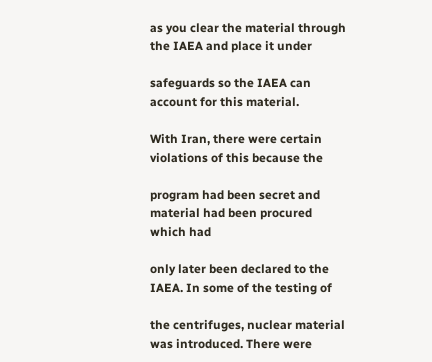as you clear the material through the IAEA and place it under

safeguards so the IAEA can account for this material.

With Iran, there were certain violations of this because the

program had been secret and material had been procured which had

only later been declared to the IAEA. In some of the testing of

the centrifuges, nuclear material was introduced. There were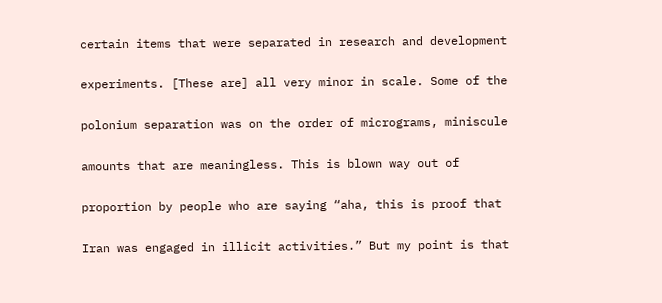certain items that were separated in research and development

experiments. [These are] all very minor in scale. Some of the

polonium separation was on the order of micrograms, miniscule

amounts that are meaningless. This is blown way out of

proportion by people who are saying “aha, this is proof that

Iran was engaged in illicit activities.” But my point is that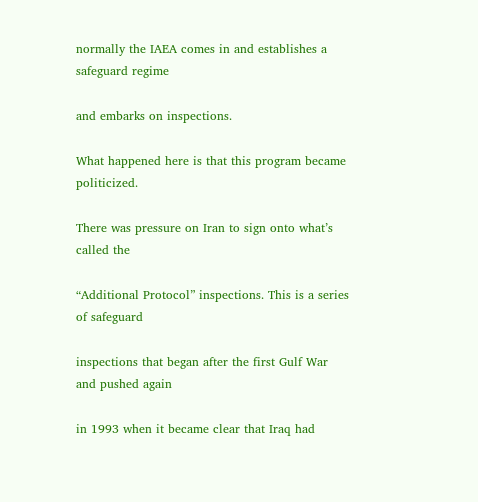normally the IAEA comes in and establishes a safeguard regime

and embarks on inspections.

What happened here is that this program became politicized.

There was pressure on Iran to sign onto what’s called the

“Additional Protocol” inspections. This is a series of safeguard

inspections that began after the first Gulf War and pushed again

in 1993 when it became clear that Iraq had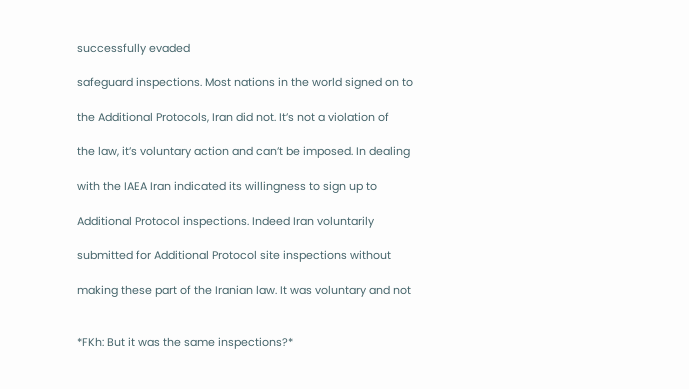successfully evaded

safeguard inspections. Most nations in the world signed on to

the Additional Protocols, Iran did not. It’s not a violation of

the law, it’s voluntary action and can’t be imposed. In dealing

with the IAEA Iran indicated its willingness to sign up to

Additional Protocol inspections. Indeed Iran voluntarily

submitted for Additional Protocol site inspections without

making these part of the Iranian law. It was voluntary and not


*FKh: But it was the same inspections?*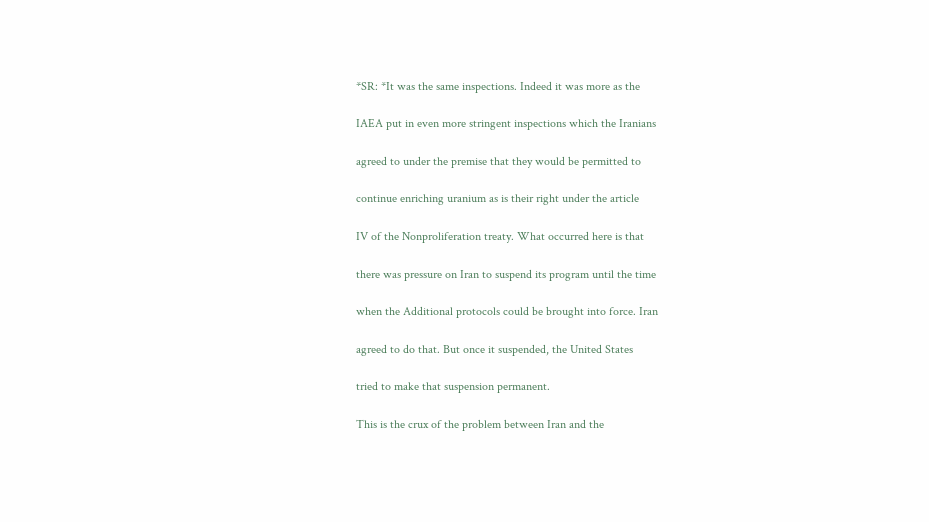*SR: *It was the same inspections. Indeed it was more as the

IAEA put in even more stringent inspections which the Iranians

agreed to under the premise that they would be permitted to

continue enriching uranium as is their right under the article

IV of the Nonproliferation treaty. What occurred here is that

there was pressure on Iran to suspend its program until the time

when the Additional protocols could be brought into force. Iran

agreed to do that. But once it suspended, the United States

tried to make that suspension permanent.

This is the crux of the problem between Iran and the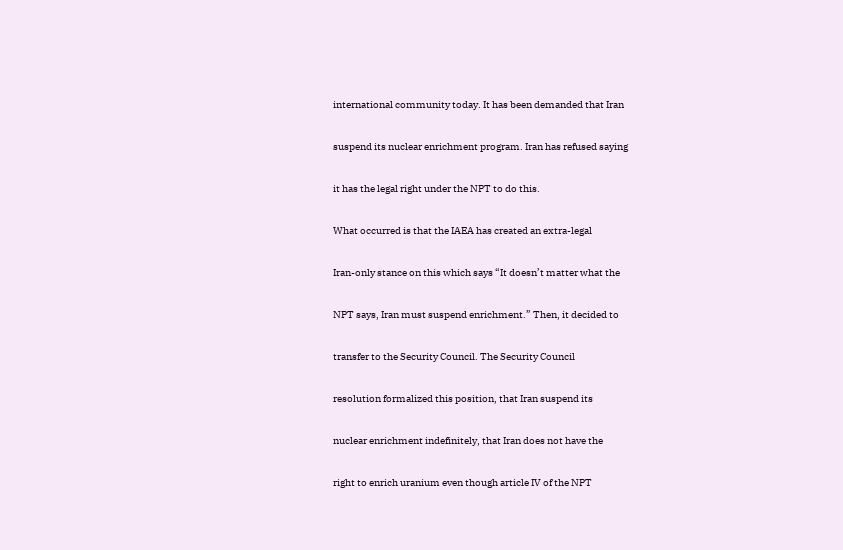international community today. It has been demanded that Iran

suspend its nuclear enrichment program. Iran has refused saying

it has the legal right under the NPT to do this.

What occurred is that the IAEA has created an extra-legal

Iran-only stance on this which says “It doesn’t matter what the

NPT says, Iran must suspend enrichment.” Then, it decided to

transfer to the Security Council. The Security Council

resolution formalized this position, that Iran suspend its

nuclear enrichment indefinitely, that Iran does not have the

right to enrich uranium even though article IV of the NPT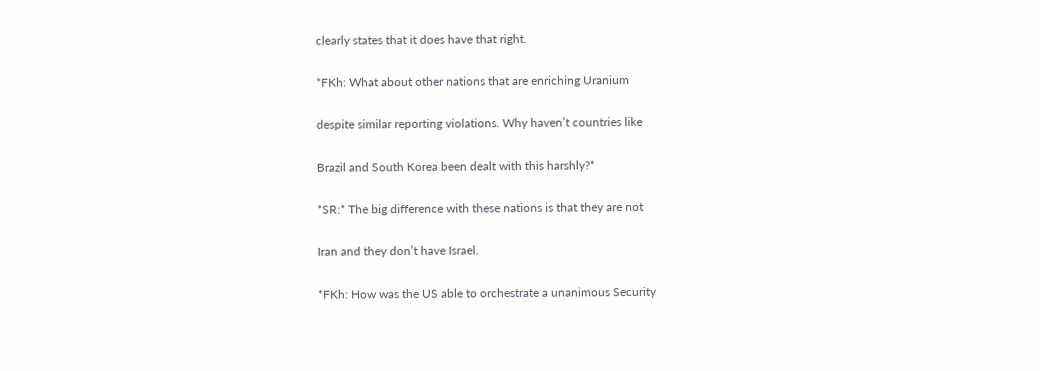clearly states that it does have that right.

*FKh: What about other nations that are enriching Uranium

despite similar reporting violations. Why haven’t countries like

Brazil and South Korea been dealt with this harshly?*

*SR:* The big difference with these nations is that they are not

Iran and they don’t have Israel.

*FKh: How was the US able to orchestrate a unanimous Security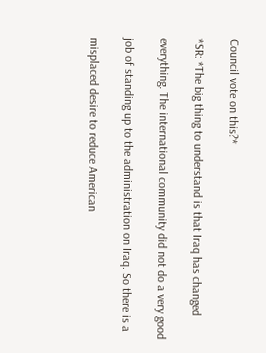Council vote on this?*

*SR: *The big thing to understand is that Iraq has changed

everything. The international community did not do a very good

job of standing up to the administration on Iraq. So there is a

misplaced desire to reduce American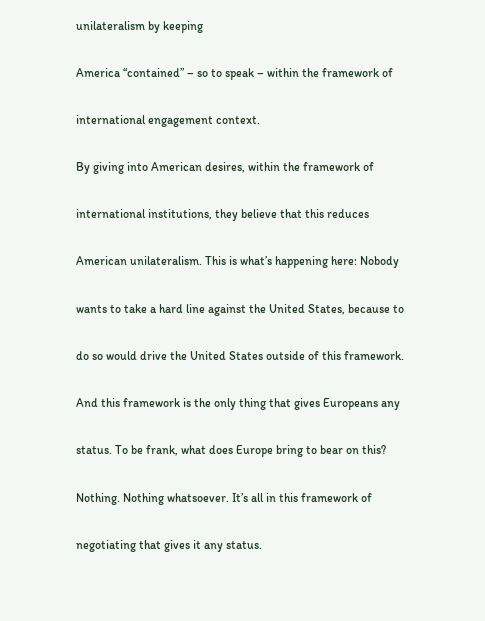unilateralism by keeping

America “contained” – so to speak – within the framework of

international engagement context.

By giving into American desires, within the framework of

international institutions, they believe that this reduces

American unilateralism. This is what’s happening here: Nobody

wants to take a hard line against the United States, because to

do so would drive the United States outside of this framework.

And this framework is the only thing that gives Europeans any

status. To be frank, what does Europe bring to bear on this?

Nothing. Nothing whatsoever. It’s all in this framework of

negotiating that gives it any status.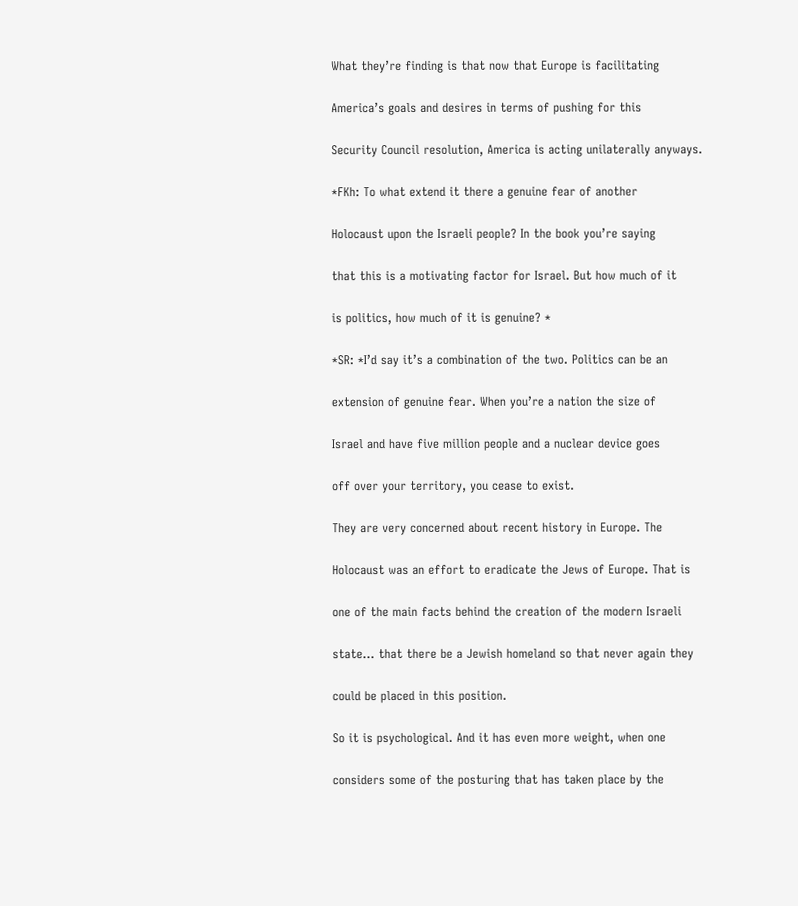What they’re finding is that now that Europe is facilitating

America’s goals and desires in terms of pushing for this

Security Council resolution, America is acting unilaterally anyways.

*FKh: To what extend it there a genuine fear of another

Holocaust upon the Israeli people? In the book you’re saying

that this is a motivating factor for Israel. But how much of it

is politics, how much of it is genuine? *

*SR: *I’d say it’s a combination of the two. Politics can be an

extension of genuine fear. When you’re a nation the size of

Israel and have five million people and a nuclear device goes

off over your territory, you cease to exist.

They are very concerned about recent history in Europe. The

Holocaust was an effort to eradicate the Jews of Europe. That is

one of the main facts behind the creation of the modern Israeli

state… that there be a Jewish homeland so that never again they

could be placed in this position.

So it is psychological. And it has even more weight, when one

considers some of the posturing that has taken place by the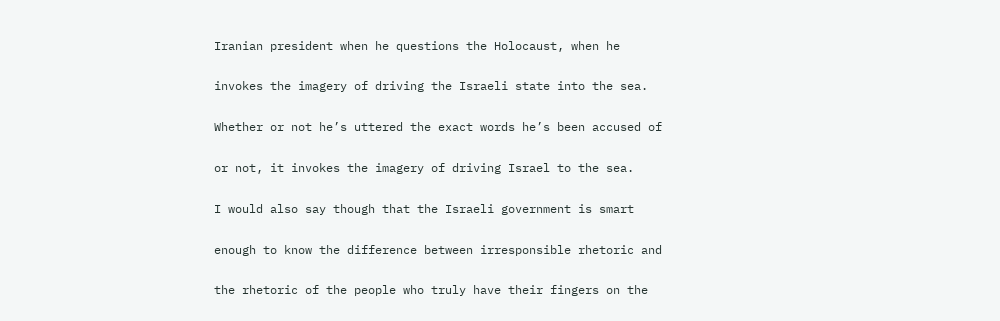Iranian president when he questions the Holocaust, when he

invokes the imagery of driving the Israeli state into the sea.

Whether or not he’s uttered the exact words he’s been accused of

or not, it invokes the imagery of driving Israel to the sea.

I would also say though that the Israeli government is smart

enough to know the difference between irresponsible rhetoric and

the rhetoric of the people who truly have their fingers on the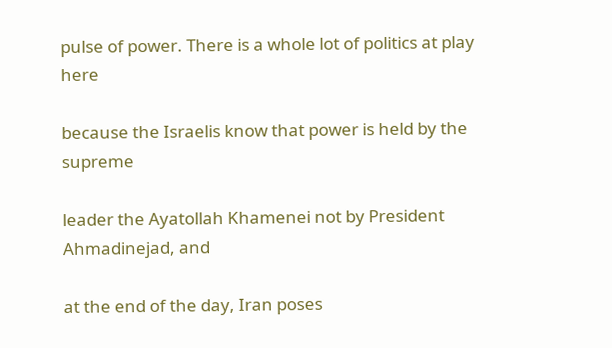pulse of power. There is a whole lot of politics at play here

because the Israelis know that power is held by the supreme

leader the Ayatollah Khamenei not by President Ahmadinejad, and

at the end of the day, Iran poses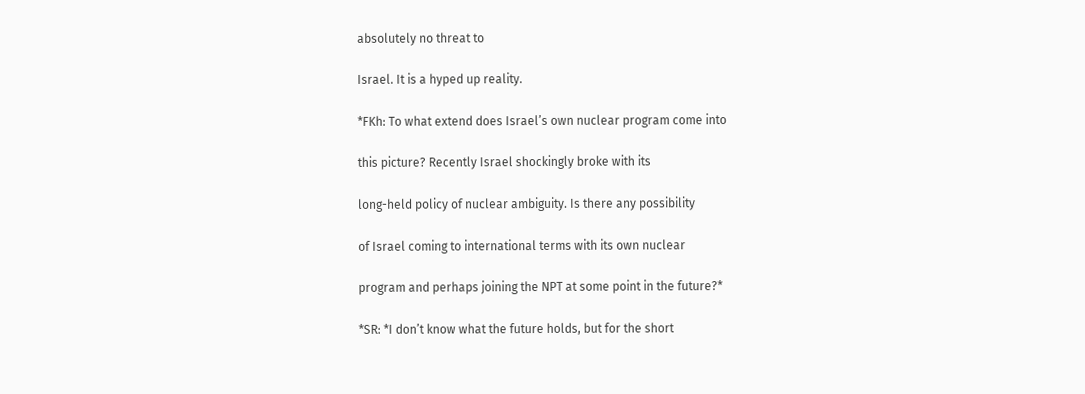absolutely no threat to

Israel. It is a hyped up reality.

*FKh: To what extend does Israel’s own nuclear program come into

this picture? Recently Israel shockingly broke with its

long-held policy of nuclear ambiguity. Is there any possibility

of Israel coming to international terms with its own nuclear

program and perhaps joining the NPT at some point in the future?*

*SR: *I don’t know what the future holds, but for the short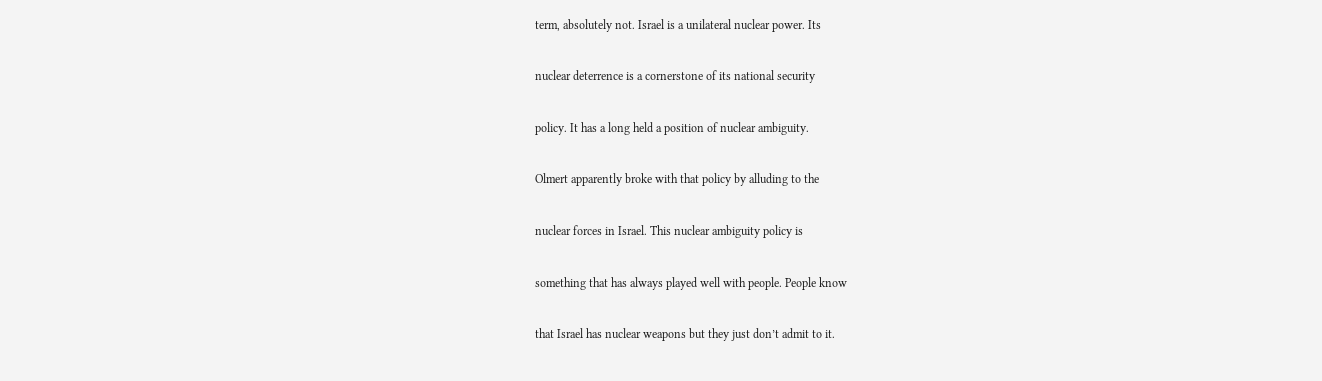term, absolutely not. Israel is a unilateral nuclear power. Its

nuclear deterrence is a cornerstone of its national security

policy. It has a long held a position of nuclear ambiguity.

Olmert apparently broke with that policy by alluding to the

nuclear forces in Israel. This nuclear ambiguity policy is

something that has always played well with people. People know

that Israel has nuclear weapons but they just don’t admit to it.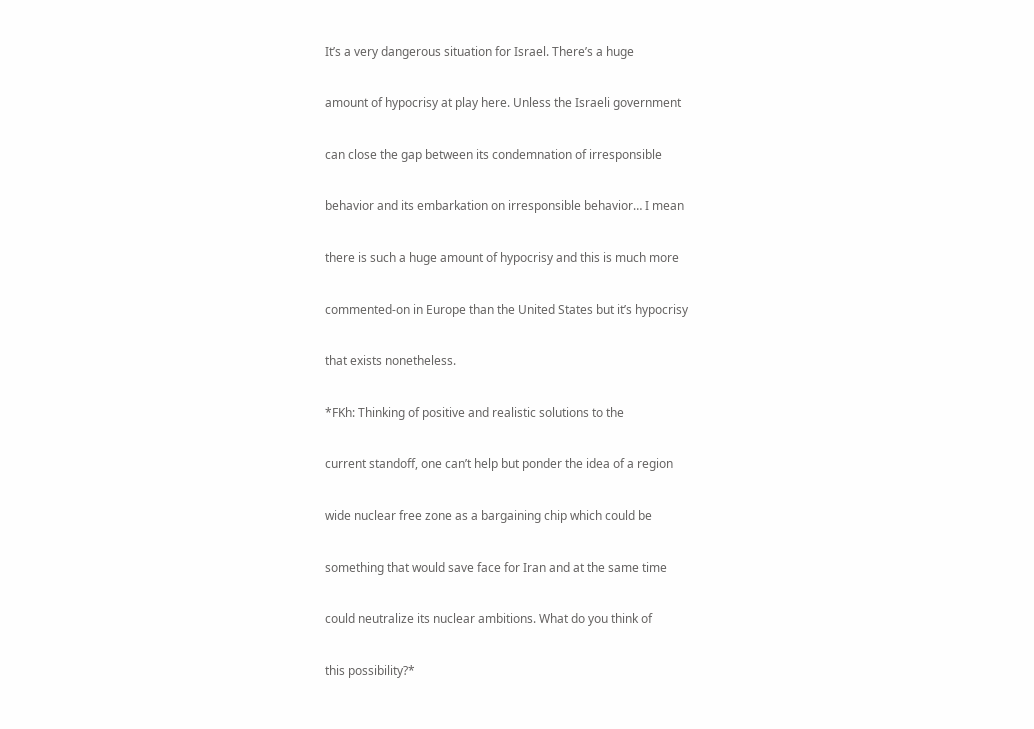It’s a very dangerous situation for Israel. There’s a huge

amount of hypocrisy at play here. Unless the Israeli government

can close the gap between its condemnation of irresponsible

behavior and its embarkation on irresponsible behavior… I mean

there is such a huge amount of hypocrisy and this is much more

commented-on in Europe than the United States but it’s hypocrisy

that exists nonetheless.

*FKh: Thinking of positive and realistic solutions to the

current standoff, one can’t help but ponder the idea of a region

wide nuclear free zone as a bargaining chip which could be

something that would save face for Iran and at the same time

could neutralize its nuclear ambitions. What do you think of

this possibility?*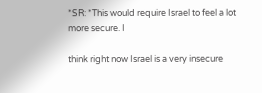*SR: *This would require Israel to feel a lot more secure. I

think right now Israel is a very insecure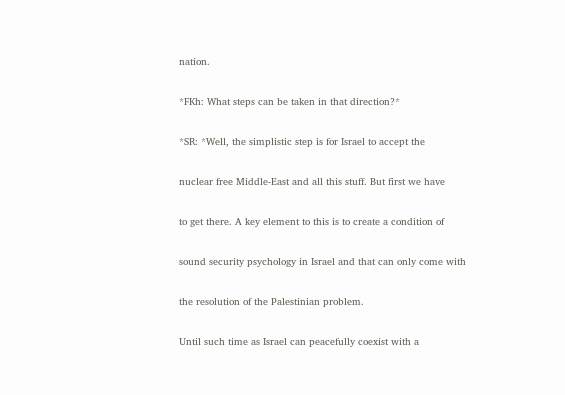nation.

*FKh: What steps can be taken in that direction?*

*SR: *Well, the simplistic step is for Israel to accept the

nuclear free Middle-East and all this stuff. But first we have

to get there. A key element to this is to create a condition of

sound security psychology in Israel and that can only come with

the resolution of the Palestinian problem.

Until such time as Israel can peacefully coexist with a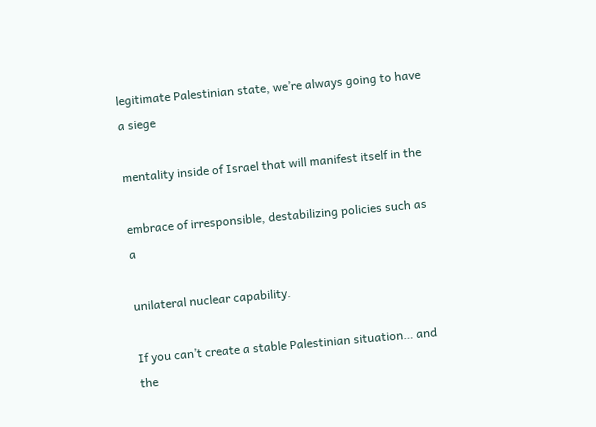legitimate Palestinian state, we’re always going to have a siege

mentality inside of Israel that will manifest itself in the

embrace of irresponsible, destabilizing policies such as a

unilateral nuclear capability.

If you can’t create a stable Palestinian situation… and the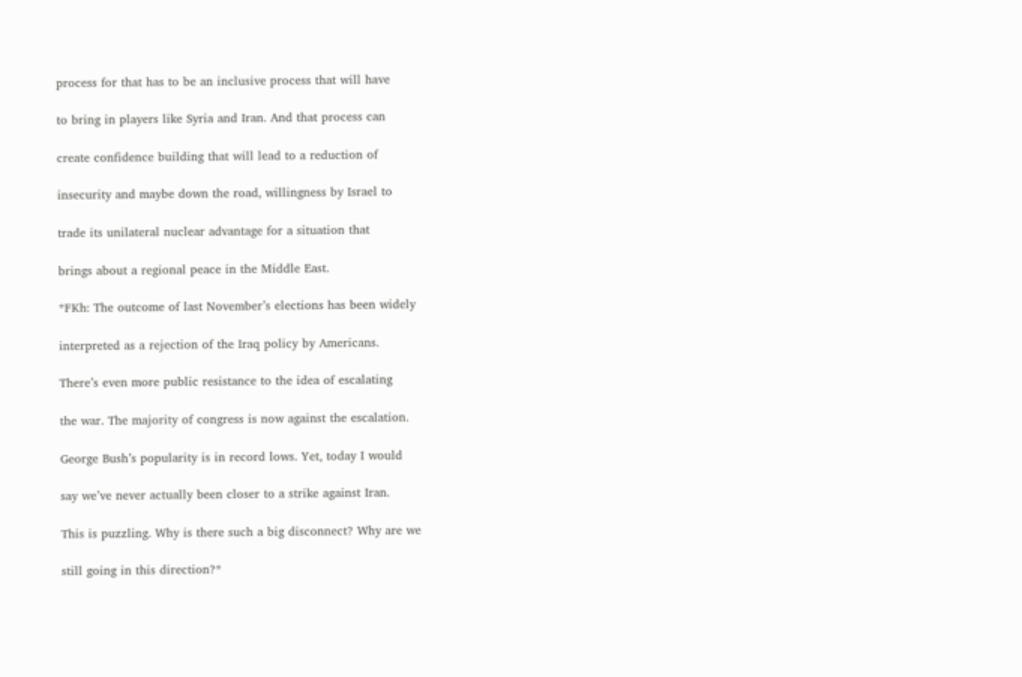process for that has to be an inclusive process that will have

to bring in players like Syria and Iran. And that process can

create confidence building that will lead to a reduction of

insecurity and maybe down the road, willingness by Israel to

trade its unilateral nuclear advantage for a situation that

brings about a regional peace in the Middle East.

*FKh: The outcome of last November’s elections has been widely

interpreted as a rejection of the Iraq policy by Americans.

There’s even more public resistance to the idea of escalating

the war. The majority of congress is now against the escalation.

George Bush’s popularity is in record lows. Yet, today I would

say we’ve never actually been closer to a strike against Iran.

This is puzzling. Why is there such a big disconnect? Why are we

still going in this direction?*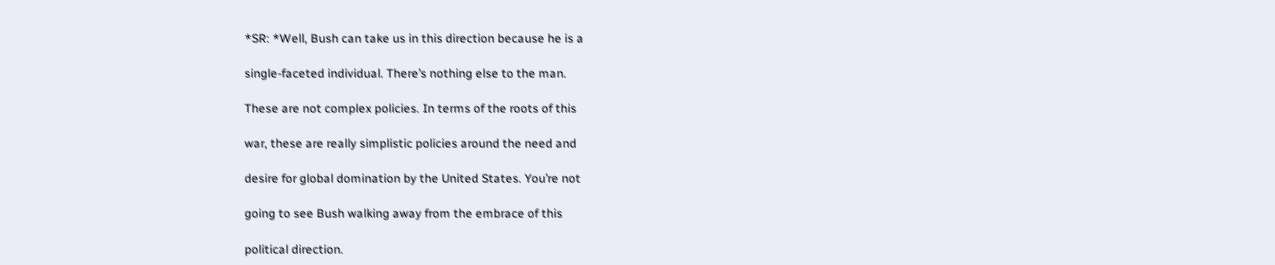*SR: *Well, Bush can take us in this direction because he is a

single-faceted individual. There’s nothing else to the man.

These are not complex policies. In terms of the roots of this

war, these are really simplistic policies around the need and

desire for global domination by the United States. You’re not

going to see Bush walking away from the embrace of this

political direction.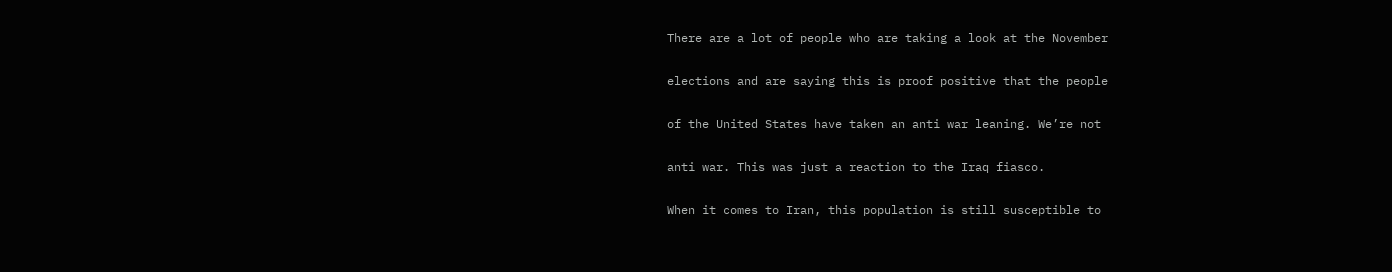There are a lot of people who are taking a look at the November

elections and are saying this is proof positive that the people

of the United States have taken an anti war leaning. We’re not

anti war. This was just a reaction to the Iraq fiasco.

When it comes to Iran, this population is still susceptible to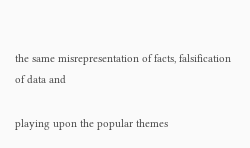the same misrepresentation of facts, falsification of data and

playing upon the popular themes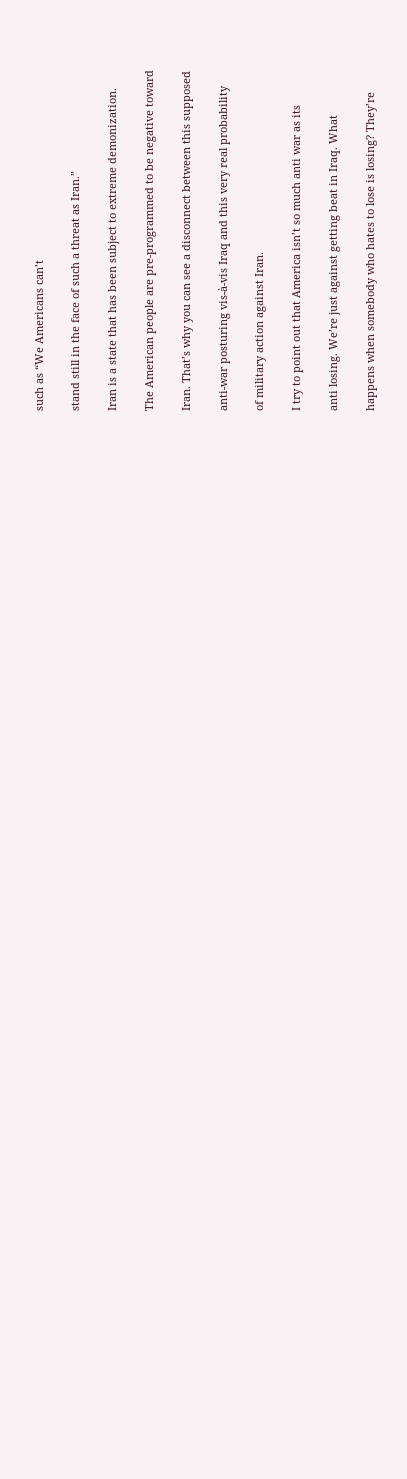such as “We Americans can’t

stand still in the face of such a threat as Iran.”

Iran is a state that has been subject to extreme demonization.

The American people are pre-programmed to be negative toward

Iran. That’s why you can see a disconnect between this supposed

anti-war posturing vis-à-vis Iraq and this very real probability

of military action against Iran.

I try to point out that America isn’t so much anti war as its

anti losing. We’re just against getting beat in Iraq. What

happens when somebody who hates to lose is losing? They’re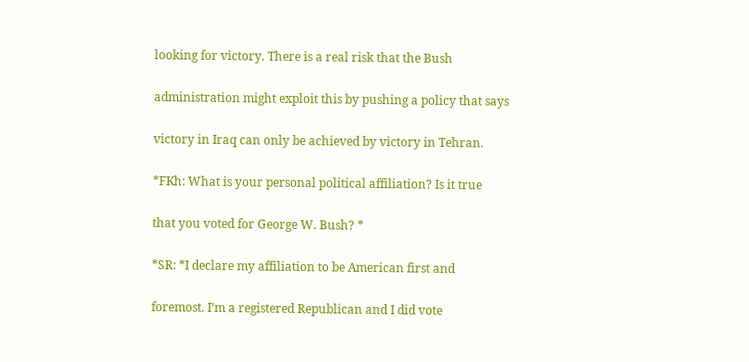looking for victory. There is a real risk that the Bush

administration might exploit this by pushing a policy that says

victory in Iraq can only be achieved by victory in Tehran.

*FKh: What is your personal political affiliation? Is it true

that you voted for George W. Bush? *

*SR: *I declare my affiliation to be American first and

foremost. I’m a registered Republican and I did vote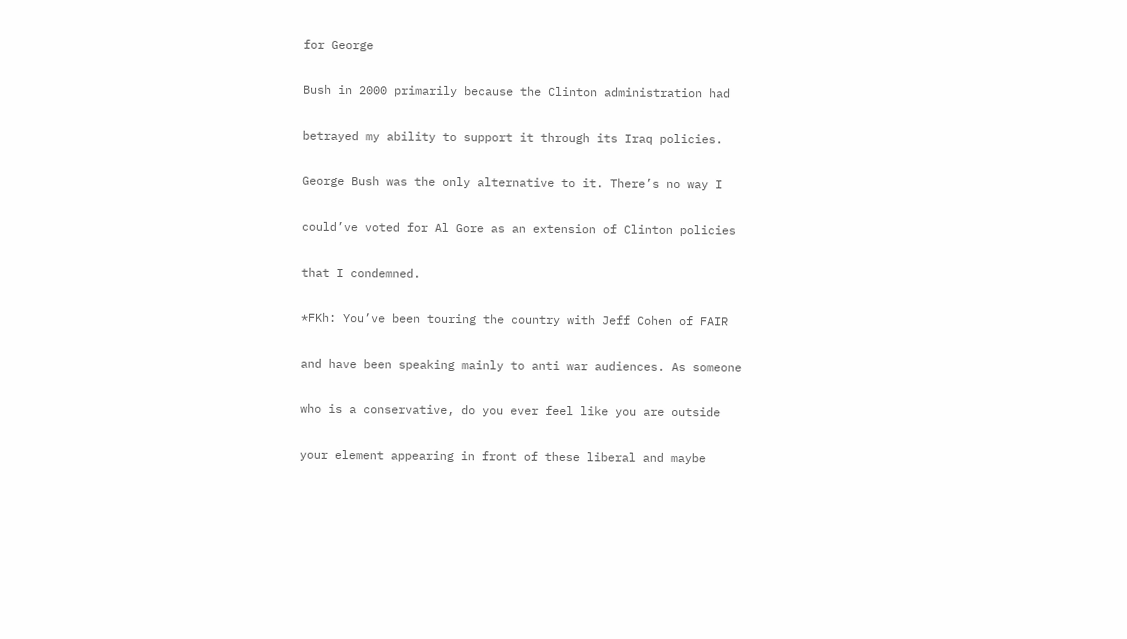for George

Bush in 2000 primarily because the Clinton administration had

betrayed my ability to support it through its Iraq policies.

George Bush was the only alternative to it. There’s no way I

could’ve voted for Al Gore as an extension of Clinton policies

that I condemned.

*FKh: You’ve been touring the country with Jeff Cohen of FAIR

and have been speaking mainly to anti war audiences. As someone

who is a conservative, do you ever feel like you are outside

your element appearing in front of these liberal and maybe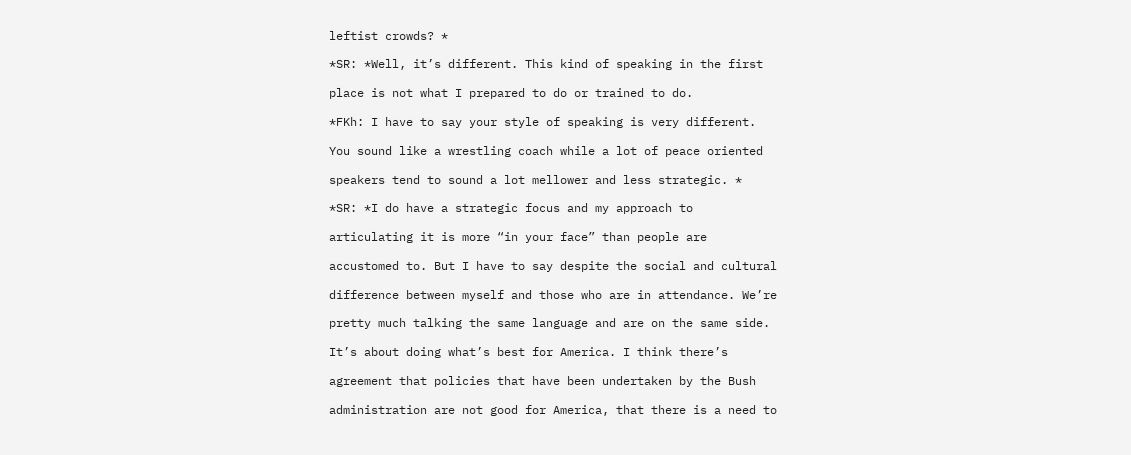leftist crowds? *

*SR: *Well, it’s different. This kind of speaking in the first

place is not what I prepared to do or trained to do.

*FKh: I have to say your style of speaking is very different.

You sound like a wrestling coach while a lot of peace oriented

speakers tend to sound a lot mellower and less strategic. *

*SR: *I do have a strategic focus and my approach to

articulating it is more “in your face” than people are

accustomed to. But I have to say despite the social and cultural

difference between myself and those who are in attendance. We’re

pretty much talking the same language and are on the same side.

It’s about doing what’s best for America. I think there’s

agreement that policies that have been undertaken by the Bush

administration are not good for America, that there is a need to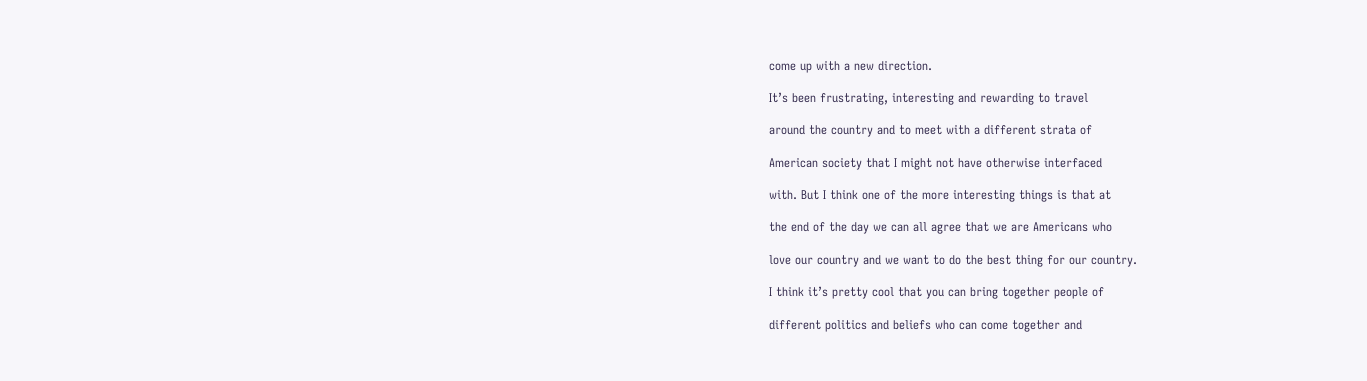come up with a new direction.

It’s been frustrating, interesting and rewarding to travel

around the country and to meet with a different strata of

American society that I might not have otherwise interfaced

with. But I think one of the more interesting things is that at

the end of the day we can all agree that we are Americans who

love our country and we want to do the best thing for our country.

I think it’s pretty cool that you can bring together people of

different politics and beliefs who can come together and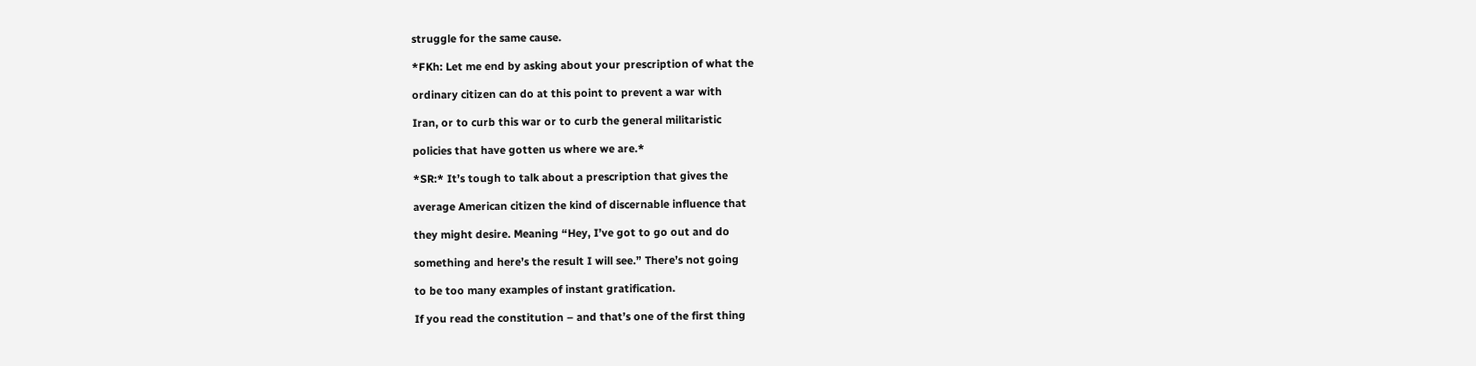struggle for the same cause.

*FKh: Let me end by asking about your prescription of what the

ordinary citizen can do at this point to prevent a war with

Iran, or to curb this war or to curb the general militaristic

policies that have gotten us where we are.*

*SR:* It’s tough to talk about a prescription that gives the

average American citizen the kind of discernable influence that

they might desire. Meaning “Hey, I’ve got to go out and do

something and here’s the result I will see.” There’s not going

to be too many examples of instant gratification.

If you read the constitution – and that’s one of the first thing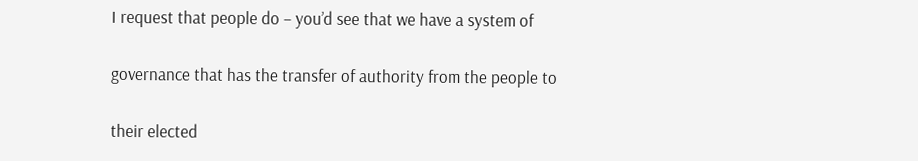I request that people do – you’d see that we have a system of

governance that has the transfer of authority from the people to

their elected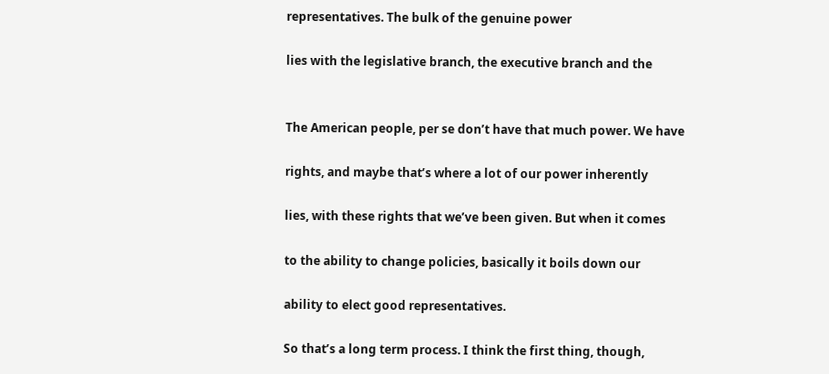representatives. The bulk of the genuine power

lies with the legislative branch, the executive branch and the


The American people, per se don’t have that much power. We have

rights, and maybe that’s where a lot of our power inherently

lies, with these rights that we’ve been given. But when it comes

to the ability to change policies, basically it boils down our

ability to elect good representatives.

So that’s a long term process. I think the first thing, though,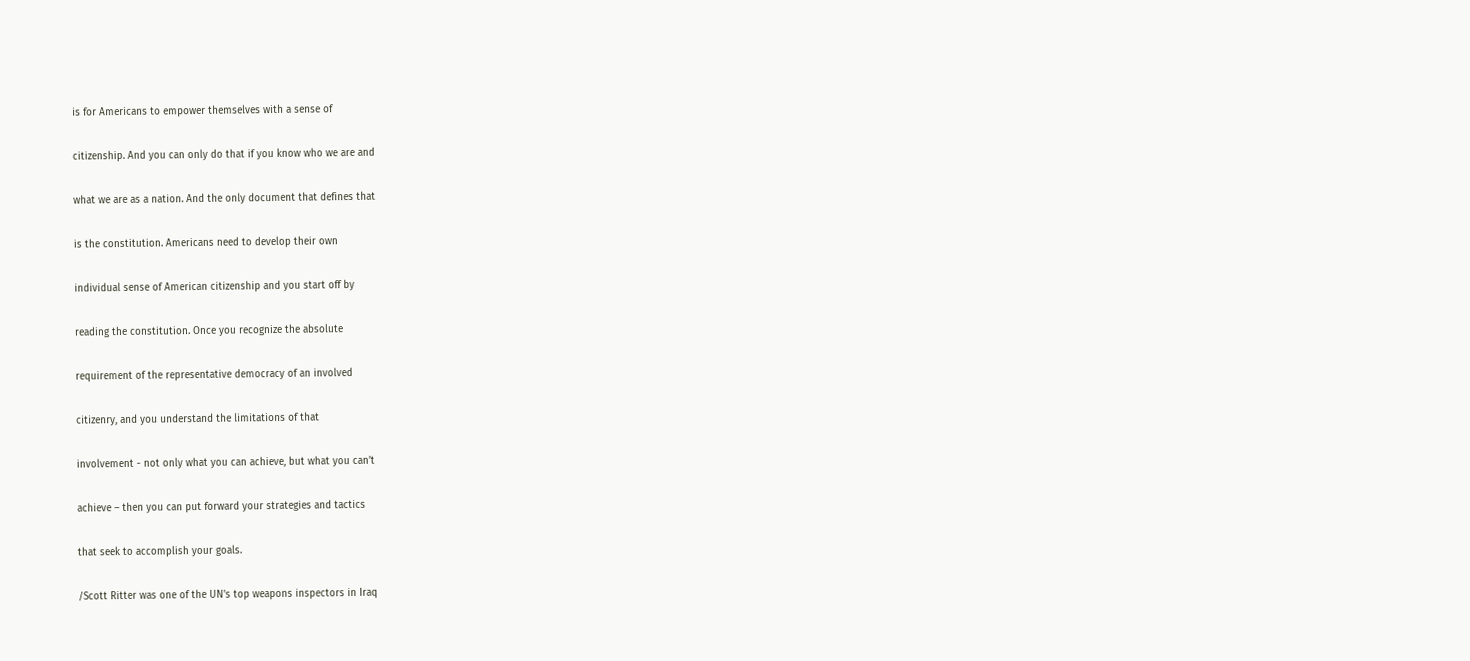is for Americans to empower themselves with a sense of

citizenship. And you can only do that if you know who we are and

what we are as a nation. And the only document that defines that

is the constitution. Americans need to develop their own

individual sense of American citizenship and you start off by

reading the constitution. Once you recognize the absolute

requirement of the representative democracy of an involved

citizenry, and you understand the limitations of that

involvement - not only what you can achieve, but what you can’t

achieve – then you can put forward your strategies and tactics

that seek to accomplish your goals.

/Scott Ritter was one of the UN's top weapons inspectors in Iraq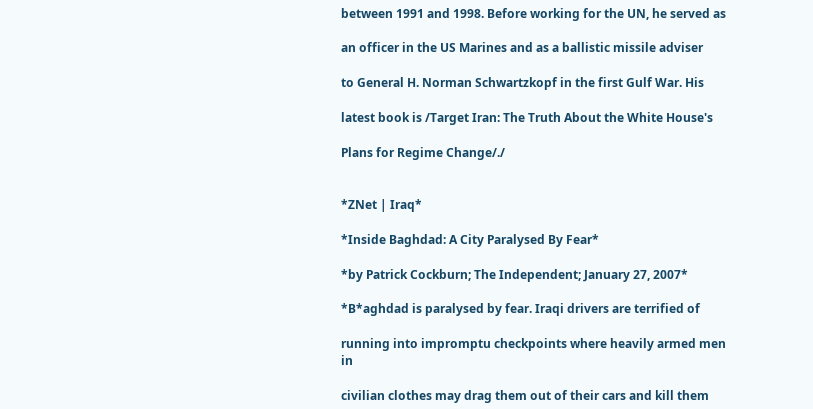between 1991 and 1998. Before working for the UN, he served as

an officer in the US Marines and as a ballistic missile adviser

to General H. Norman Schwartzkopf in the first Gulf War. His

latest book is /Target Iran: The Truth About the White House's

Plans for Regime Change/./


*ZNet | Iraq*

*Inside Baghdad: A City Paralysed By Fear*

*by Patrick Cockburn; The Independent; January 27, 2007*

*B*aghdad is paralysed by fear. Iraqi drivers are terrified of

running into impromptu checkpoints where heavily armed men in

civilian clothes may drag them out of their cars and kill them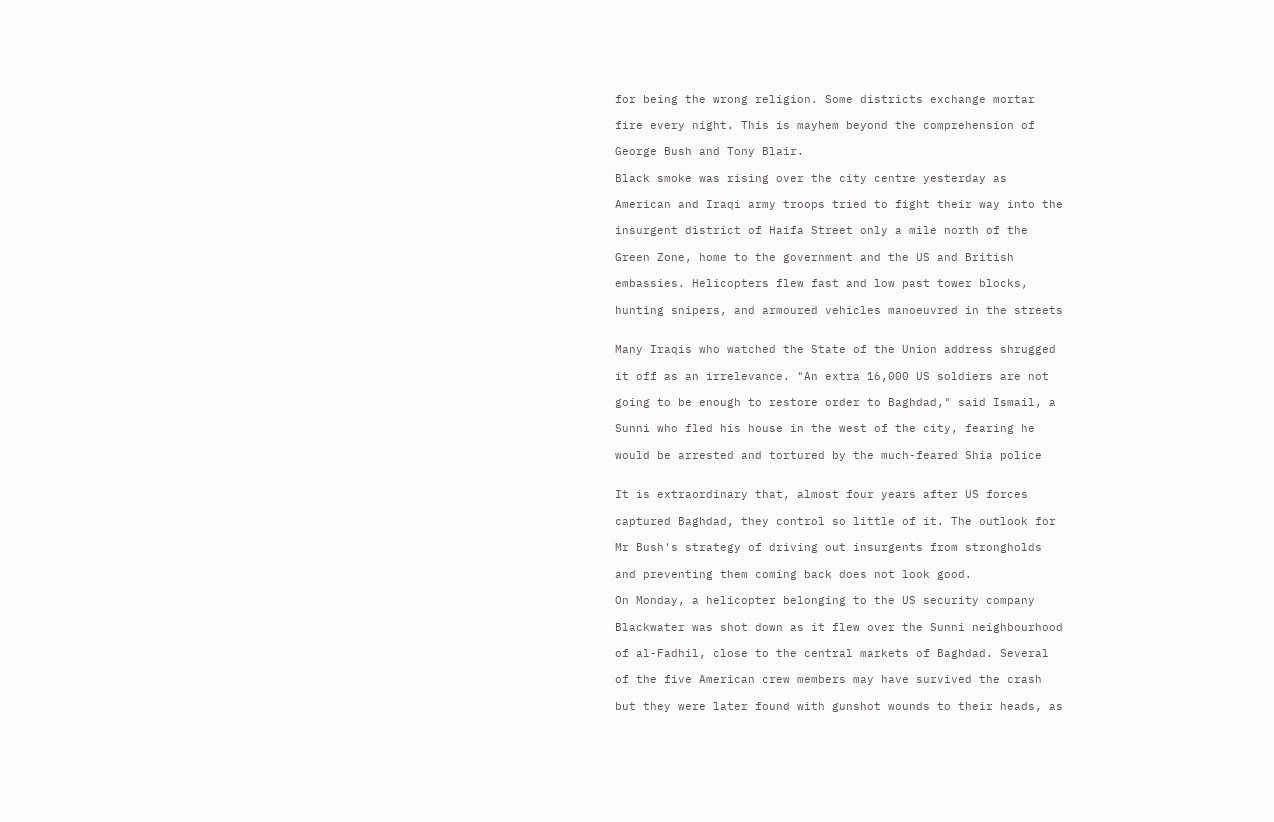for being the wrong religion. Some districts exchange mortar

fire every night. This is mayhem beyond the comprehension of

George Bush and Tony Blair.

Black smoke was rising over the city centre yesterday as

American and Iraqi army troops tried to fight their way into the

insurgent district of Haifa Street only a mile north of the

Green Zone, home to the government and the US and British

embassies. Helicopters flew fast and low past tower blocks,

hunting snipers, and armoured vehicles manoeuvred in the streets


Many Iraqis who watched the State of the Union address shrugged

it off as an irrelevance. "An extra 16,000 US soldiers are not

going to be enough to restore order to Baghdad," said Ismail, a

Sunni who fled his house in the west of the city, fearing he

would be arrested and tortured by the much-feared Shia police


It is extraordinary that, almost four years after US forces

captured Baghdad, they control so little of it. The outlook for

Mr Bush's strategy of driving out insurgents from strongholds

and preventing them coming back does not look good.

On Monday, a helicopter belonging to the US security company

Blackwater was shot down as it flew over the Sunni neighbourhood

of al-Fadhil, close to the central markets of Baghdad. Several

of the five American crew members may have survived the crash

but they were later found with gunshot wounds to their heads, as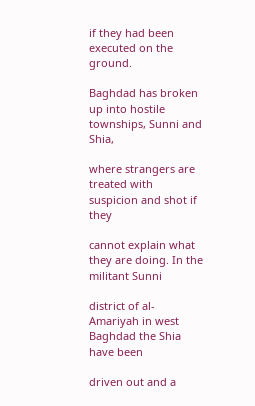if they had been executed on the ground.

Baghdad has broken up into hostile townships, Sunni and Shia,

where strangers are treated with suspicion and shot if they

cannot explain what they are doing. In the militant Sunni

district of al-Amariyah in west Baghdad the Shia have been

driven out and a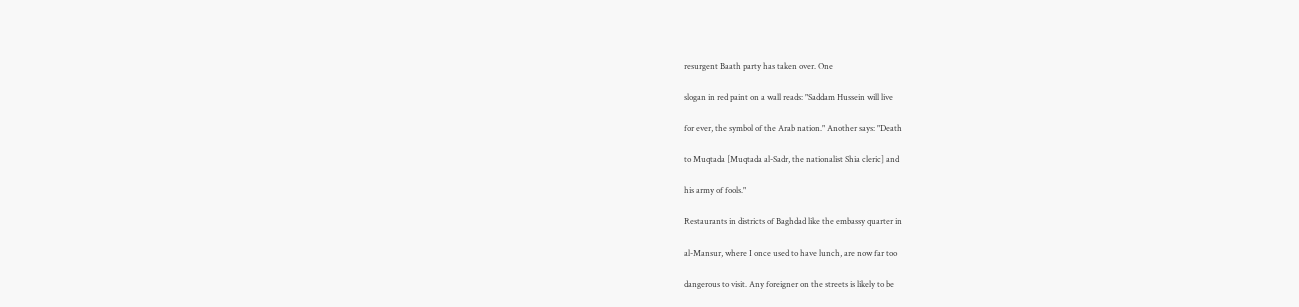resurgent Baath party has taken over. One

slogan in red paint on a wall reads: "Saddam Hussein will live

for ever, the symbol of the Arab nation." Another says: "Death

to Muqtada [Muqtada al-Sadr, the nationalist Shia cleric] and

his army of fools."

Restaurants in districts of Baghdad like the embassy quarter in

al-Mansur, where I once used to have lunch, are now far too

dangerous to visit. Any foreigner on the streets is likely to be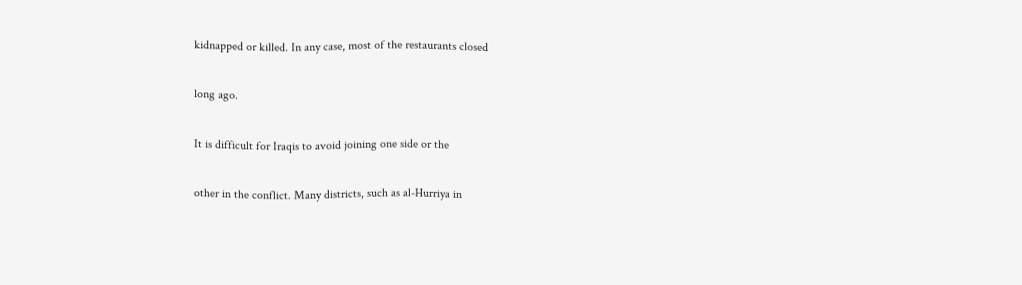kidnapped or killed. In any case, most of the restaurants closed

long ago.

It is difficult for Iraqis to avoid joining one side or the

other in the conflict. Many districts, such as al-Hurriya in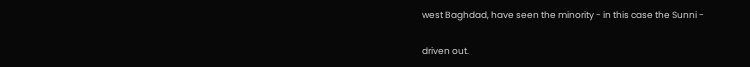west Baghdad, have seen the minority - in this case the Sunni -

driven out.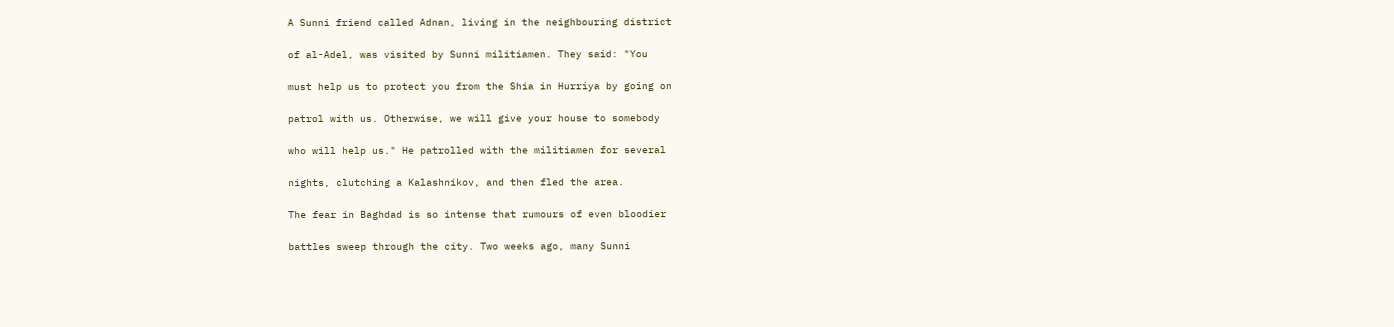A Sunni friend called Adnan, living in the neighbouring district

of al-Adel, was visited by Sunni militiamen. They said: "You

must help us to protect you from the Shia in Hurriya by going on

patrol with us. Otherwise, we will give your house to somebody

who will help us." He patrolled with the militiamen for several

nights, clutching a Kalashnikov, and then fled the area.

The fear in Baghdad is so intense that rumours of even bloodier

battles sweep through the city. Two weeks ago, many Sunni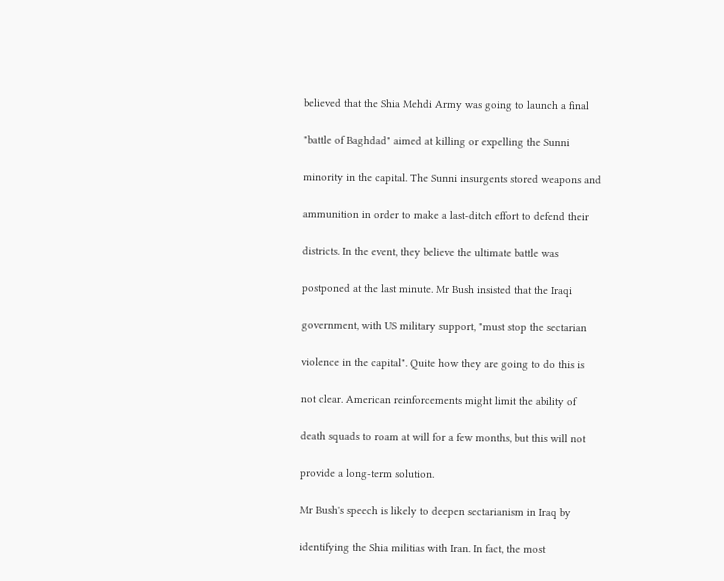believed that the Shia Mehdi Army was going to launch a final

"battle of Baghdad" aimed at killing or expelling the Sunni

minority in the capital. The Sunni insurgents stored weapons and

ammunition in order to make a last-ditch effort to defend their

districts. In the event, they believe the ultimate battle was

postponed at the last minute. Mr Bush insisted that the Iraqi

government, with US military support, "must stop the sectarian

violence in the capital". Quite how they are going to do this is

not clear. American reinforcements might limit the ability of

death squads to roam at will for a few months, but this will not

provide a long-term solution.

Mr Bush's speech is likely to deepen sectarianism in Iraq by

identifying the Shia militias with Iran. In fact, the most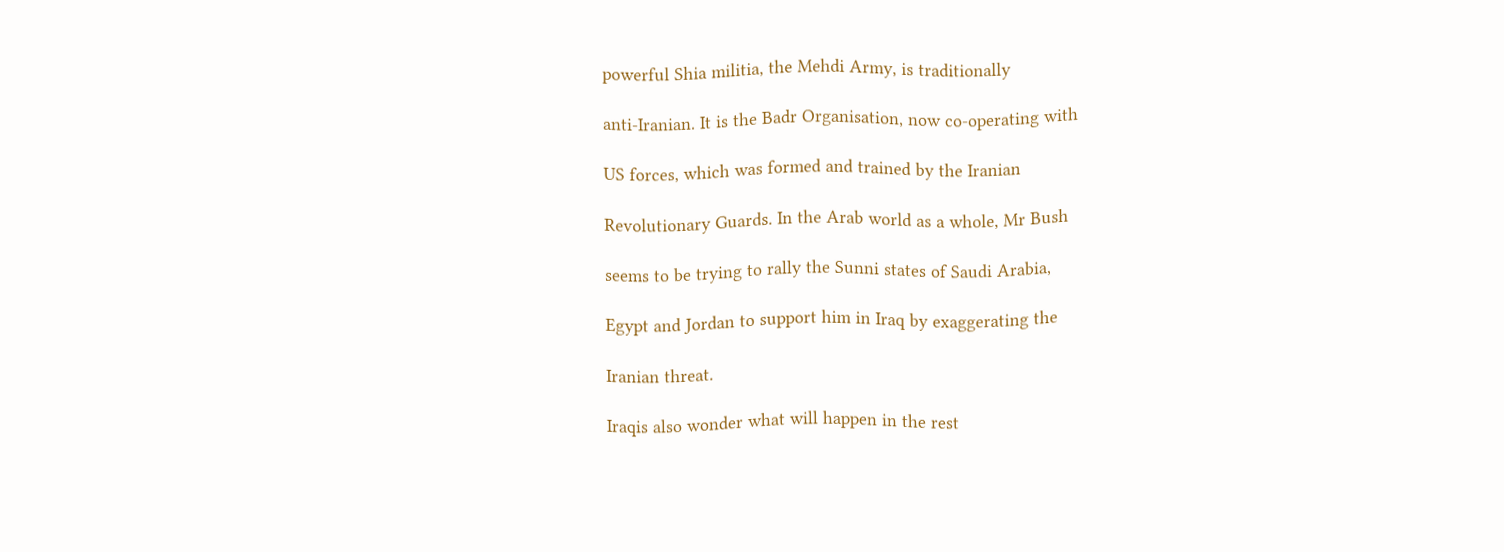powerful Shia militia, the Mehdi Army, is traditionally

anti-Iranian. It is the Badr Organisation, now co-operating with

US forces, which was formed and trained by the Iranian

Revolutionary Guards. In the Arab world as a whole, Mr Bush

seems to be trying to rally the Sunni states of Saudi Arabia,

Egypt and Jordan to support him in Iraq by exaggerating the

Iranian threat.

Iraqis also wonder what will happen in the rest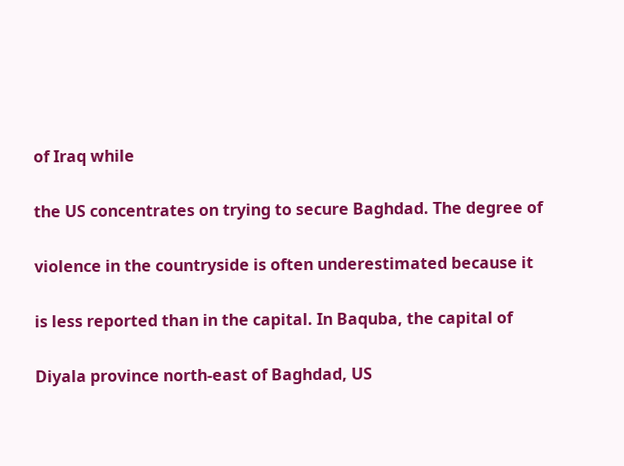of Iraq while

the US concentrates on trying to secure Baghdad. The degree of

violence in the countryside is often underestimated because it

is less reported than in the capital. In Baquba, the capital of

Diyala province north-east of Baghdad, US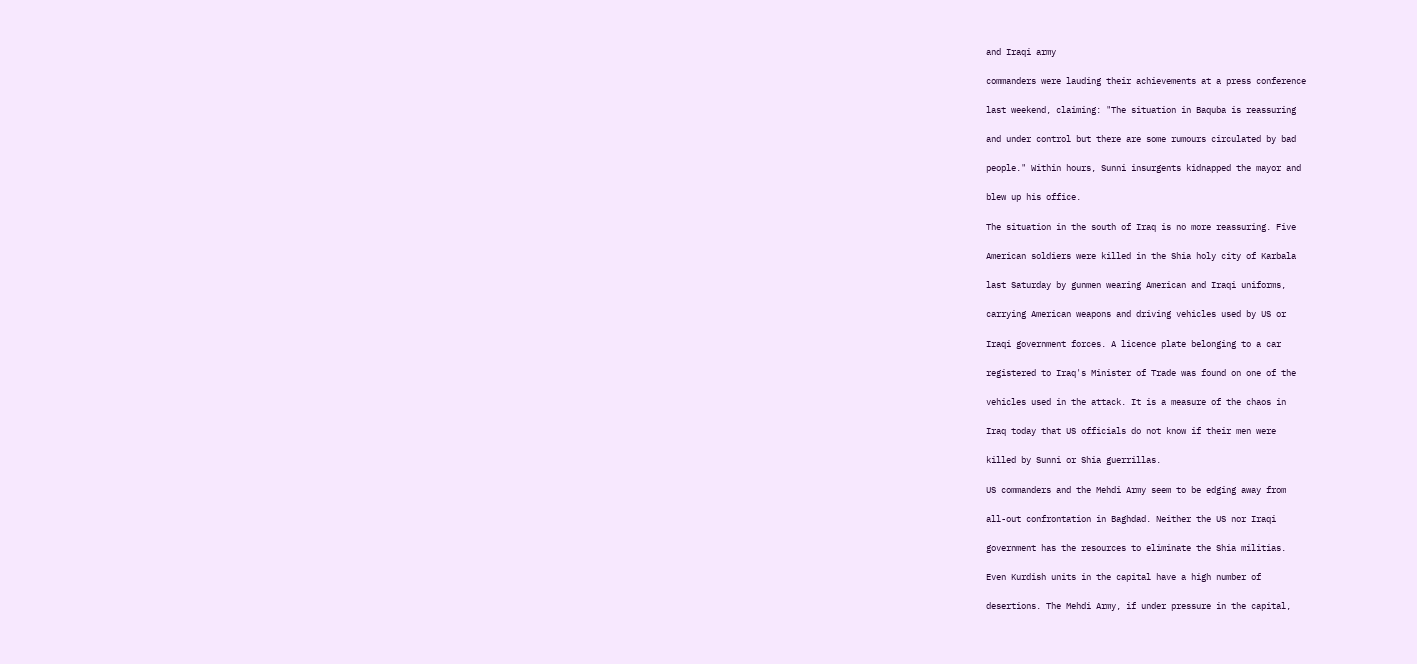and Iraqi army

commanders were lauding their achievements at a press conference

last weekend, claiming: "The situation in Baquba is reassuring

and under control but there are some rumours circulated by bad

people." Within hours, Sunni insurgents kidnapped the mayor and

blew up his office.

The situation in the south of Iraq is no more reassuring. Five

American soldiers were killed in the Shia holy city of Karbala

last Saturday by gunmen wearing American and Iraqi uniforms,

carrying American weapons and driving vehicles used by US or

Iraqi government forces. A licence plate belonging to a car

registered to Iraq's Minister of Trade was found on one of the

vehicles used in the attack. It is a measure of the chaos in

Iraq today that US officials do not know if their men were

killed by Sunni or Shia guerrillas.

US commanders and the Mehdi Army seem to be edging away from

all-out confrontation in Baghdad. Neither the US nor Iraqi

government has the resources to eliminate the Shia militias.

Even Kurdish units in the capital have a high number of

desertions. The Mehdi Army, if under pressure in the capital,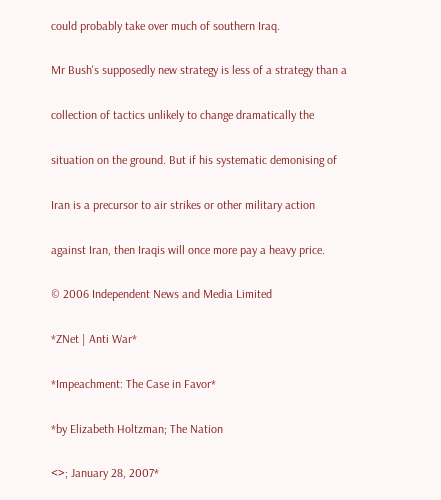could probably take over much of southern Iraq.

Mr Bush's supposedly new strategy is less of a strategy than a

collection of tactics unlikely to change dramatically the

situation on the ground. But if his systematic demonising of

Iran is a precursor to air strikes or other military action

against Iran, then Iraqis will once more pay a heavy price.

© 2006 Independent News and Media Limited

*ZNet | Anti War*

*Impeachment: The Case in Favor*

*by Elizabeth Holtzman; The Nation

<>; January 28, 2007*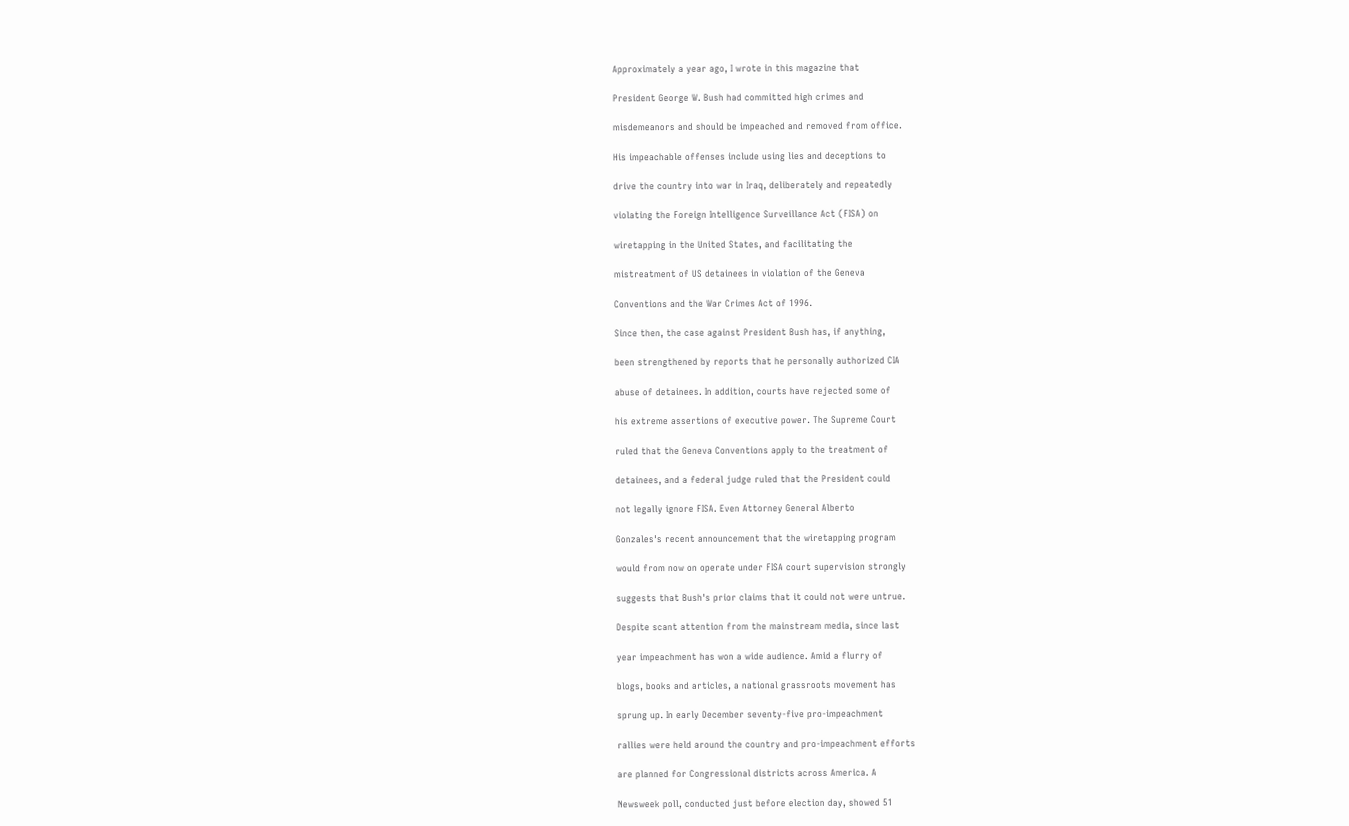Approximately a year ago, I wrote in this magazine that

President George W. Bush had committed high crimes and

misdemeanors and should be impeached and removed from office.

His impeachable offenses include using lies and deceptions to

drive the country into war in Iraq, deliberately and repeatedly

violating the Foreign Intelligence Surveillance Act (FISA) on

wiretapping in the United States, and facilitating the

mistreatment of US detainees in violation of the Geneva

Conventions and the War Crimes Act of 1996.

Since then, the case against President Bush has, if anything,

been strengthened by reports that he personally authorized CIA

abuse of detainees. In addition, courts have rejected some of

his extreme assertions of executive power. The Supreme Court

ruled that the Geneva Conventions apply to the treatment of

detainees, and a federal judge ruled that the President could

not legally ignore FISA. Even Attorney General Alberto

Gonzales's recent announcement that the wiretapping program

would from now on operate under FISA court supervision strongly

suggests that Bush's prior claims that it could not were untrue.

Despite scant attention from the mainstream media, since last

year impeachment has won a wide audience. Amid a flurry of

blogs, books and articles, a national grassroots movement has

sprung up. In early December seventy-five pro-impeachment

rallies were held around the country and pro-impeachment efforts

are planned for Congressional districts across America. A

Newsweek poll, conducted just before election day, showed 51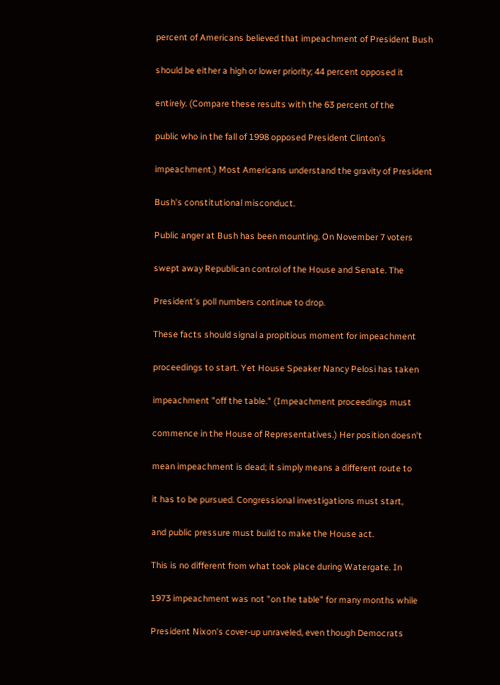percent of Americans believed that impeachment of President Bush

should be either a high or lower priority; 44 percent opposed it

entirely. (Compare these results with the 63 percent of the

public who in the fall of 1998 opposed President Clinton's

impeachment.) Most Americans understand the gravity of President

Bush's constitutional misconduct.

Public anger at Bush has been mounting. On November 7 voters

swept away Republican control of the House and Senate. The

President's poll numbers continue to drop.

These facts should signal a propitious moment for impeachment

proceedings to start. Yet House Speaker Nancy Pelosi has taken

impeachment "off the table." (Impeachment proceedings must

commence in the House of Representatives.) Her position doesn't

mean impeachment is dead; it simply means a different route to

it has to be pursued. Congressional investigations must start,

and public pressure must build to make the House act.

This is no different from what took place during Watergate. In

1973 impeachment was not "on the table" for many months while

President Nixon's cover-up unraveled, even though Democrats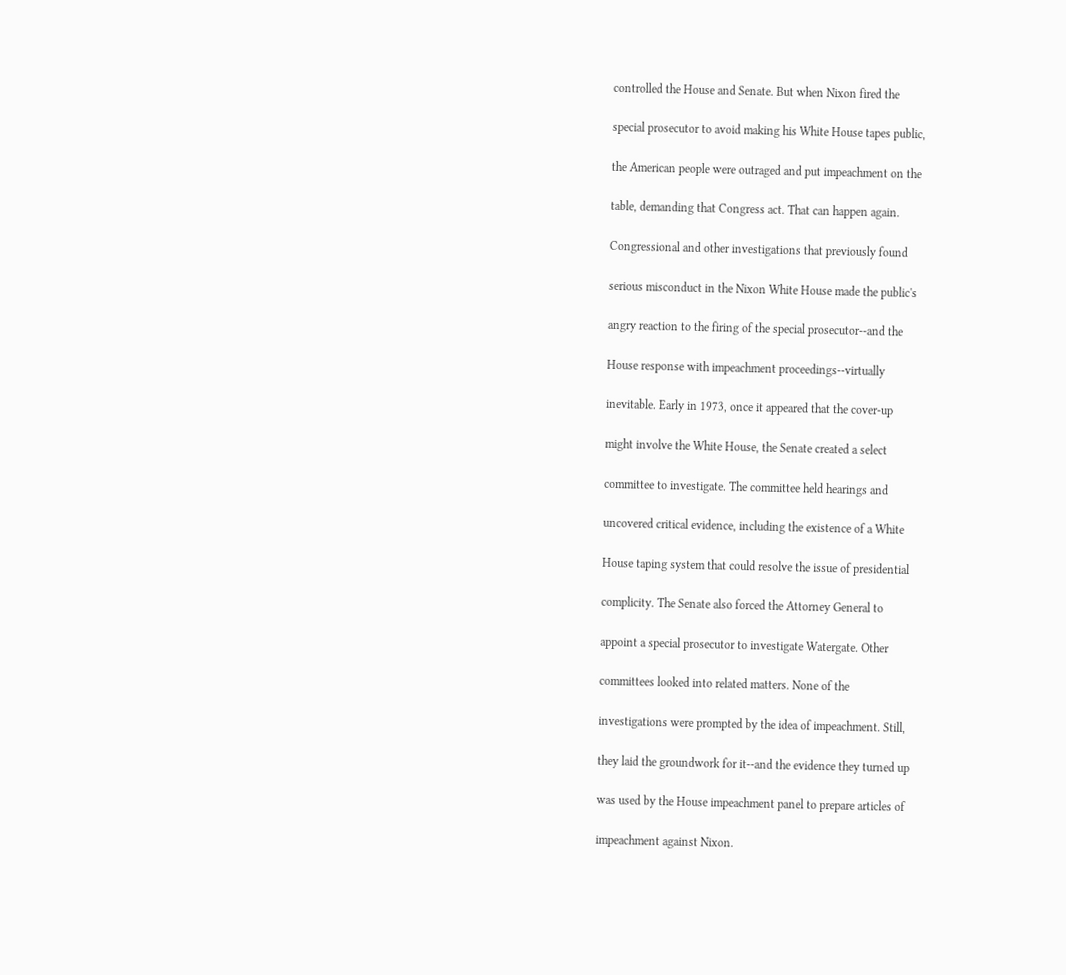controlled the House and Senate. But when Nixon fired the

special prosecutor to avoid making his White House tapes public,

the American people were outraged and put impeachment on the

table, demanding that Congress act. That can happen again.

Congressional and other investigations that previously found

serious misconduct in the Nixon White House made the public's

angry reaction to the firing of the special prosecutor--and the

House response with impeachment proceedings--virtually

inevitable. Early in 1973, once it appeared that the cover-up

might involve the White House, the Senate created a select

committee to investigate. The committee held hearings and

uncovered critical evidence, including the existence of a White

House taping system that could resolve the issue of presidential

complicity. The Senate also forced the Attorney General to

appoint a special prosecutor to investigate Watergate. Other

committees looked into related matters. None of the

investigations were prompted by the idea of impeachment. Still,

they laid the groundwork for it--and the evidence they turned up

was used by the House impeachment panel to prepare articles of

impeachment against Nixon.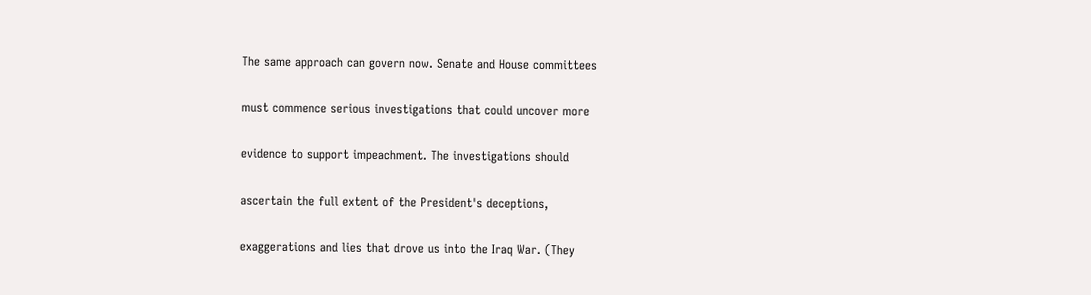The same approach can govern now. Senate and House committees

must commence serious investigations that could uncover more

evidence to support impeachment. The investigations should

ascertain the full extent of the President's deceptions,

exaggerations and lies that drove us into the Iraq War. (They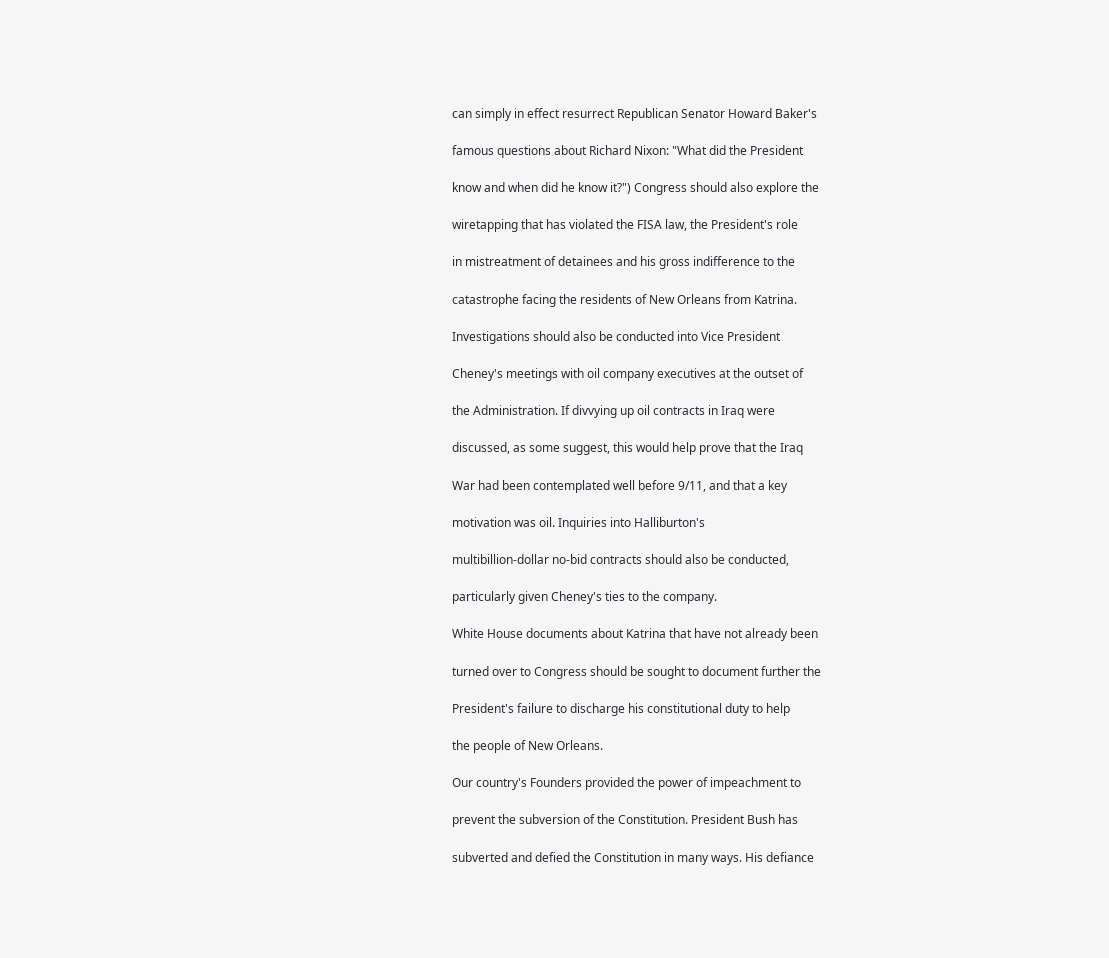can simply in effect resurrect Republican Senator Howard Baker's

famous questions about Richard Nixon: "What did the President

know and when did he know it?") Congress should also explore the

wiretapping that has violated the FISA law, the President's role

in mistreatment of detainees and his gross indifference to the

catastrophe facing the residents of New Orleans from Katrina.

Investigations should also be conducted into Vice President

Cheney's meetings with oil company executives at the outset of

the Administration. If divvying up oil contracts in Iraq were

discussed, as some suggest, this would help prove that the Iraq

War had been contemplated well before 9/11, and that a key

motivation was oil. Inquiries into Halliburton's

multibillion-dollar no-bid contracts should also be conducted,

particularly given Cheney's ties to the company.

White House documents about Katrina that have not already been

turned over to Congress should be sought to document further the

President's failure to discharge his constitutional duty to help

the people of New Orleans.

Our country's Founders provided the power of impeachment to

prevent the subversion of the Constitution. President Bush has

subverted and defied the Constitution in many ways. His defiance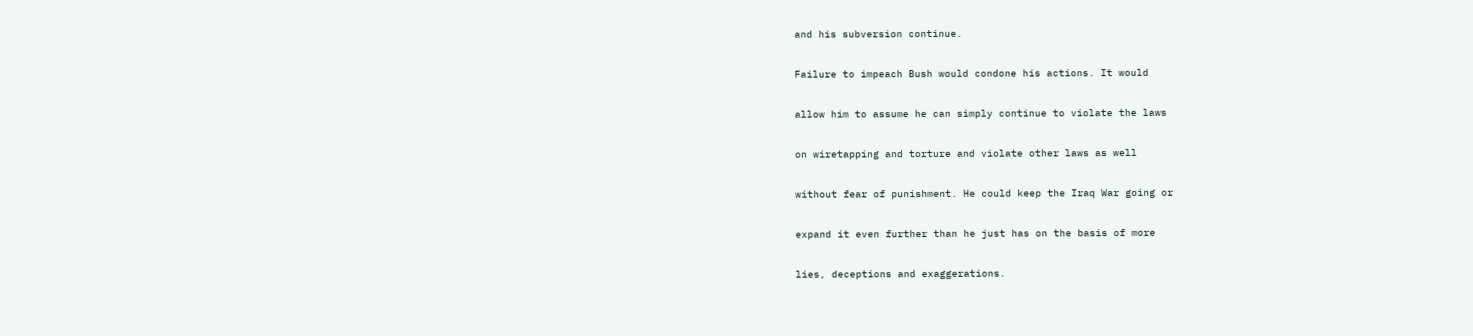and his subversion continue.

Failure to impeach Bush would condone his actions. It would

allow him to assume he can simply continue to violate the laws

on wiretapping and torture and violate other laws as well

without fear of punishment. He could keep the Iraq War going or

expand it even further than he just has on the basis of more

lies, deceptions and exaggerations.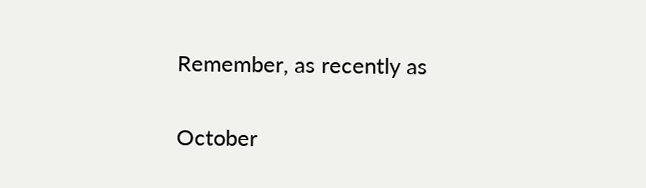Remember, as recently as

October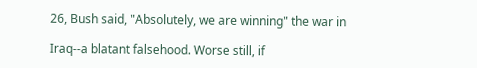26, Bush said, "Absolutely, we are winning" the war in

Iraq--a blatant falsehood. Worse still, if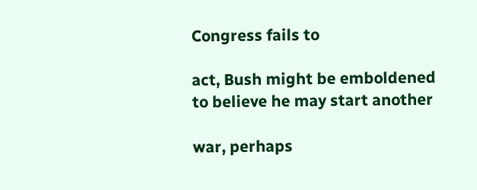Congress fails to

act, Bush might be emboldened to believe he may start another

war, perhaps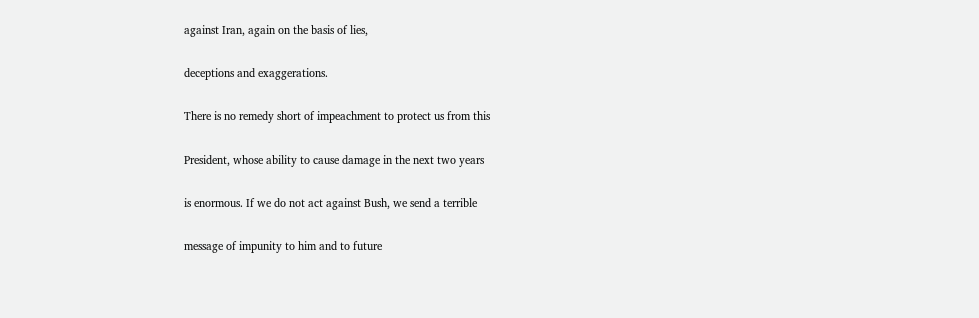against Iran, again on the basis of lies,

deceptions and exaggerations.

There is no remedy short of impeachment to protect us from this

President, whose ability to cause damage in the next two years

is enormous. If we do not act against Bush, we send a terrible

message of impunity to him and to future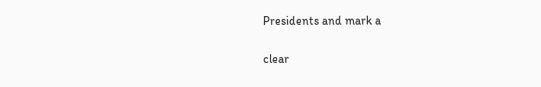Presidents and mark a

clear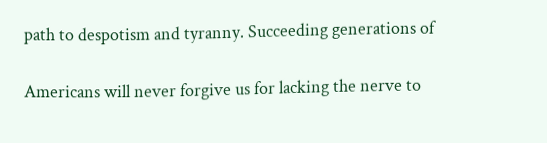path to despotism and tyranny. Succeeding generations of

Americans will never forgive us for lacking the nerve to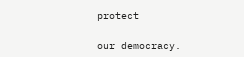protect

our democracy.